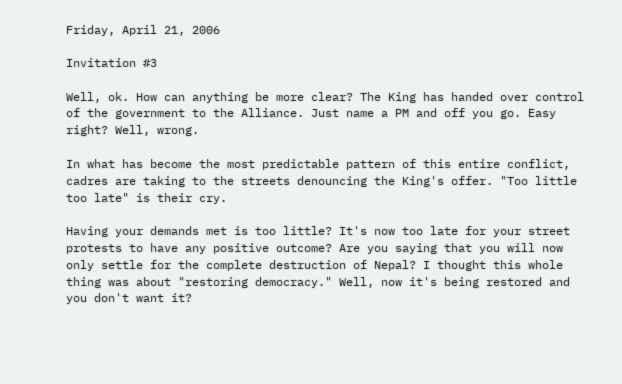Friday, April 21, 2006

Invitation #3

Well, ok. How can anything be more clear? The King has handed over control of the government to the Alliance. Just name a PM and off you go. Easy right? Well, wrong.

In what has become the most predictable pattern of this entire conflict, cadres are taking to the streets denouncing the King's offer. "Too little too late" is their cry.

Having your demands met is too little? It's now too late for your street protests to have any positive outcome? Are you saying that you will now only settle for the complete destruction of Nepal? I thought this whole thing was about "restoring democracy." Well, now it's being restored and you don't want it?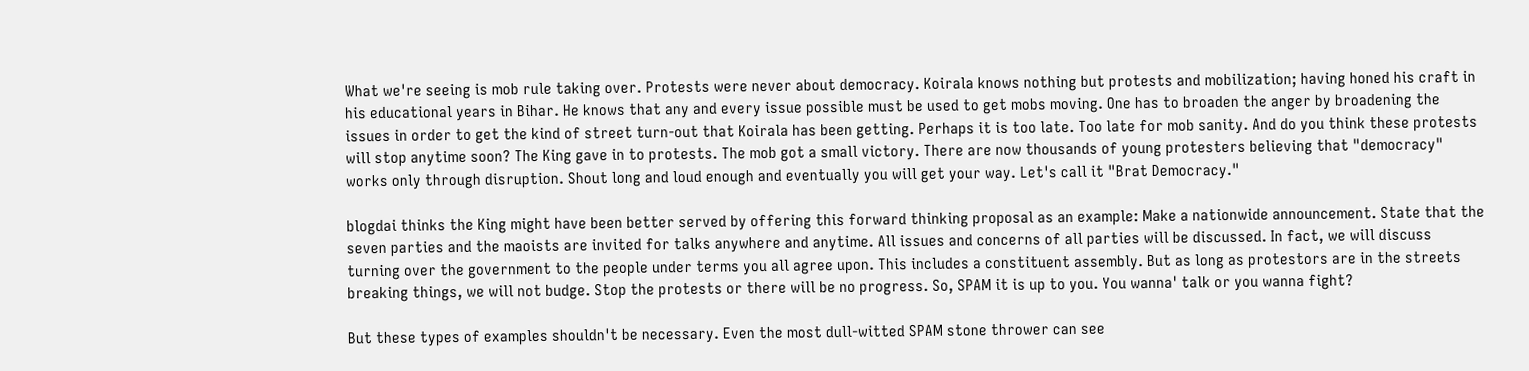What we're seeing is mob rule taking over. Protests were never about democracy. Koirala knows nothing but protests and mobilization; having honed his craft in his educational years in Bihar. He knows that any and every issue possible must be used to get mobs moving. One has to broaden the anger by broadening the issues in order to get the kind of street turn-out that Koirala has been getting. Perhaps it is too late. Too late for mob sanity. And do you think these protests will stop anytime soon? The King gave in to protests. The mob got a small victory. There are now thousands of young protesters believing that "democracy" works only through disruption. Shout long and loud enough and eventually you will get your way. Let's call it "Brat Democracy."

blogdai thinks the King might have been better served by offering this forward thinking proposal as an example: Make a nationwide announcement. State that the seven parties and the maoists are invited for talks anywhere and anytime. All issues and concerns of all parties will be discussed. In fact, we will discuss turning over the government to the people under terms you all agree upon. This includes a constituent assembly. But as long as protestors are in the streets breaking things, we will not budge. Stop the protests or there will be no progress. So, SPAM it is up to you. You wanna' talk or you wanna fight?

But these types of examples shouldn't be necessary. Even the most dull-witted SPAM stone thrower can see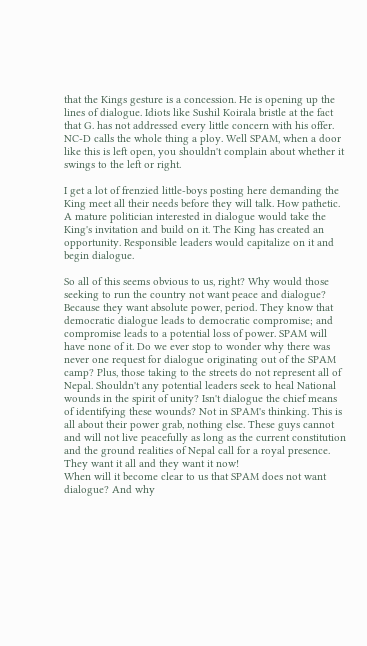that the Kings gesture is a concession. He is opening up the lines of dialogue. Idiots like Sushil Koirala bristle at the fact that G. has not addressed every little concern with his offer. NC-D calls the whole thing a ploy. Well SPAM, when a door like this is left open, you shouldn't complain about whether it swings to the left or right.

I get a lot of frenzied little-boys posting here demanding the King meet all their needs before they will talk. How pathetic. A mature politician interested in dialogue would take the King's invitation and build on it. The King has created an opportunity. Responsible leaders would capitalize on it and begin dialogue.

So all of this seems obvious to us, right? Why would those seeking to run the country not want peace and dialogue? Because they want absolute power, period. They know that democratic dialogue leads to democratic compromise; and compromise leads to a potential loss of power. SPAM will have none of it. Do we ever stop to wonder why there was never one request for dialogue originating out of the SPAM camp? Plus, those taking to the streets do not represent all of Nepal. Shouldn't any potential leaders seek to heal National wounds in the spirit of unity? Isn't dialogue the chief means of identifying these wounds? Not in SPAM's thinking. This is all about their power grab, nothing else. These guys cannot and will not live peacefully as long as the current constitution and the ground realities of Nepal call for a royal presence. They want it all and they want it now!
When will it become clear to us that SPAM does not want dialogue? And why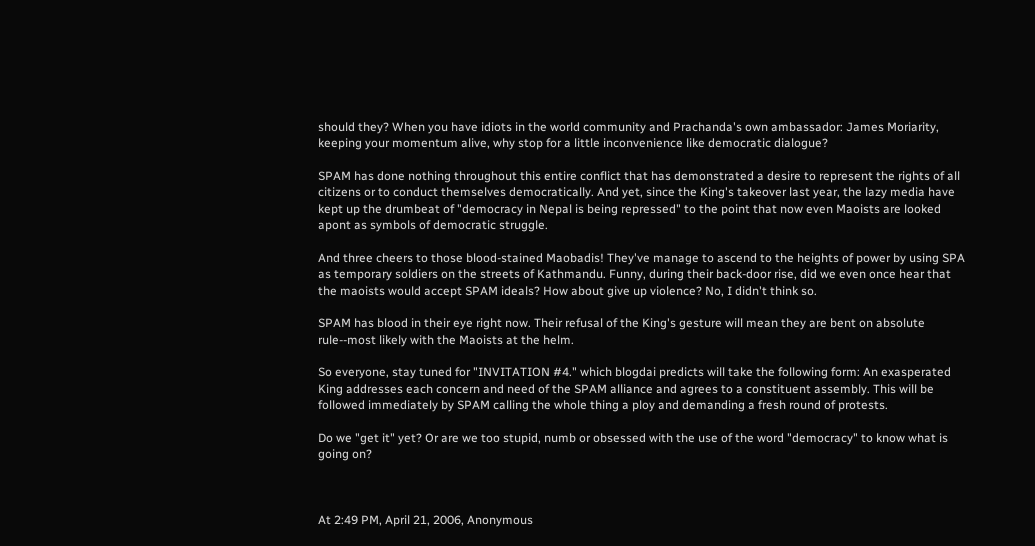should they? When you have idiots in the world community and Prachanda's own ambassador: James Moriarity, keeping your momentum alive, why stop for a little inconvenience like democratic dialogue?

SPAM has done nothing throughout this entire conflict that has demonstrated a desire to represent the rights of all citizens or to conduct themselves democratically. And yet, since the King's takeover last year, the lazy media have kept up the drumbeat of "democracy in Nepal is being repressed" to the point that now even Maoists are looked apont as symbols of democratic struggle.

And three cheers to those blood-stained Maobadis! They've manage to ascend to the heights of power by using SPA as temporary soldiers on the streets of Kathmandu. Funny, during their back-door rise, did we even once hear that the maoists would accept SPAM ideals? How about give up violence? No, I didn't think so.

SPAM has blood in their eye right now. Their refusal of the King's gesture will mean they are bent on absolute rule--most likely with the Maoists at the helm.

So everyone, stay tuned for "INVITATION #4." which blogdai predicts will take the following form: An exasperated King addresses each concern and need of the SPAM alliance and agrees to a constituent assembly. This will be followed immediately by SPAM calling the whole thing a ploy and demanding a fresh round of protests.

Do we "get it" yet? Or are we too stupid, numb or obsessed with the use of the word "democracy" to know what is going on?



At 2:49 PM, April 21, 2006, Anonymous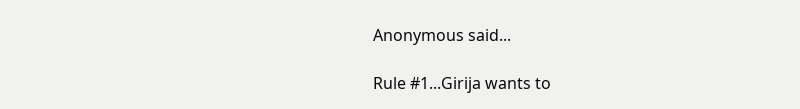Anonymous said...

Rule #1...Girija wants to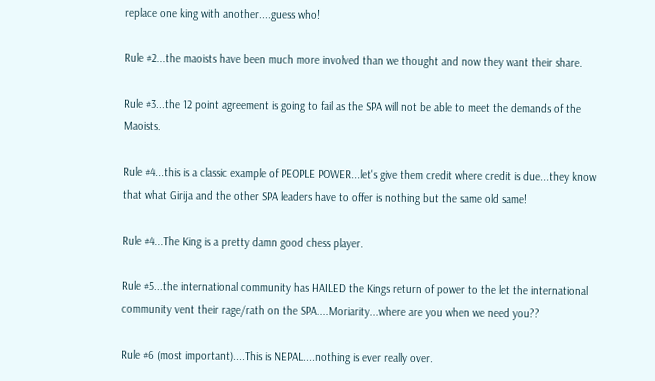replace one king with another....guess who!

Rule #2...the maoists have been much more involved than we thought and now they want their share.

Rule #3...the 12 point agreement is going to fail as the SPA will not be able to meet the demands of the Maoists.

Rule #4...this is a classic example of PEOPLE POWER...let's give them credit where credit is due...they know that what Girija and the other SPA leaders have to offer is nothing but the same old same!

Rule #4...The King is a pretty damn good chess player.

Rule #5...the international community has HAILED the Kings return of power to the let the international community vent their rage/rath on the SPA....Moriarity...where are you when we need you??

Rule #6 (most important)....This is NEPAL....nothing is ever really over.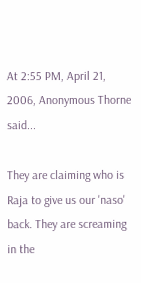At 2:55 PM, April 21, 2006, Anonymous Thorne said...

They are claiming who is Raja to give us our 'naso' back. They are screaming in the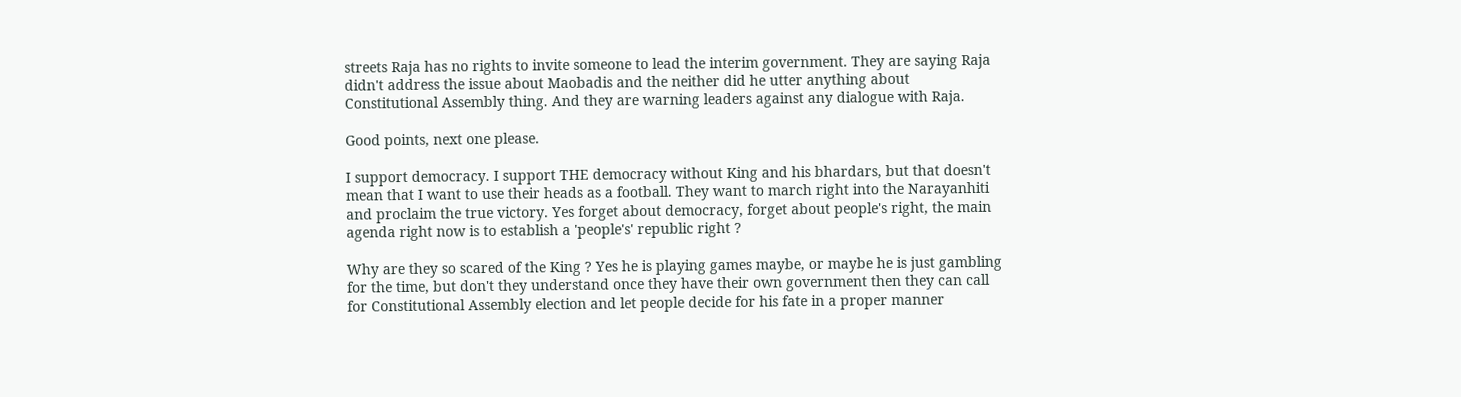streets Raja has no rights to invite someone to lead the interim government. They are saying Raja didn't address the issue about Maobadis and the neither did he utter anything about Constitutional Assembly thing. And they are warning leaders against any dialogue with Raja.

Good points, next one please.

I support democracy. I support THE democracy without King and his bhardars, but that doesn't mean that I want to use their heads as a football. They want to march right into the Narayanhiti and proclaim the true victory. Yes forget about democracy, forget about people's right, the main agenda right now is to establish a 'people's' republic right ?

Why are they so scared of the King ? Yes he is playing games maybe, or maybe he is just gambling for the time, but don't they understand once they have their own government then they can call for Constitutional Assembly election and let people decide for his fate in a proper manner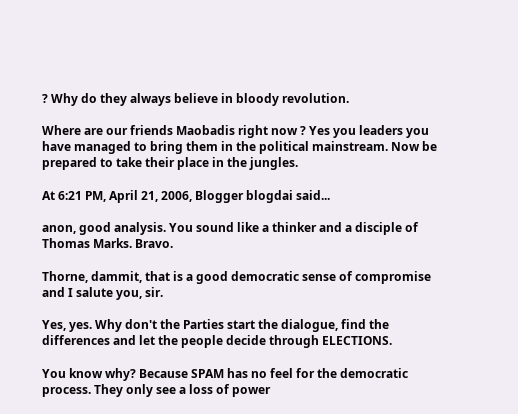? Why do they always believe in bloody revolution.

Where are our friends Maobadis right now ? Yes you leaders you have managed to bring them in the political mainstream. Now be prepared to take their place in the jungles.

At 6:21 PM, April 21, 2006, Blogger blogdai said...

anon, good analysis. You sound like a thinker and a disciple of Thomas Marks. Bravo.

Thorne, dammit, that is a good democratic sense of compromise and I salute you, sir.

Yes, yes. Why don't the Parties start the dialogue, find the differences and let the people decide through ELECTIONS.

You know why? Because SPAM has no feel for the democratic process. They only see a loss of power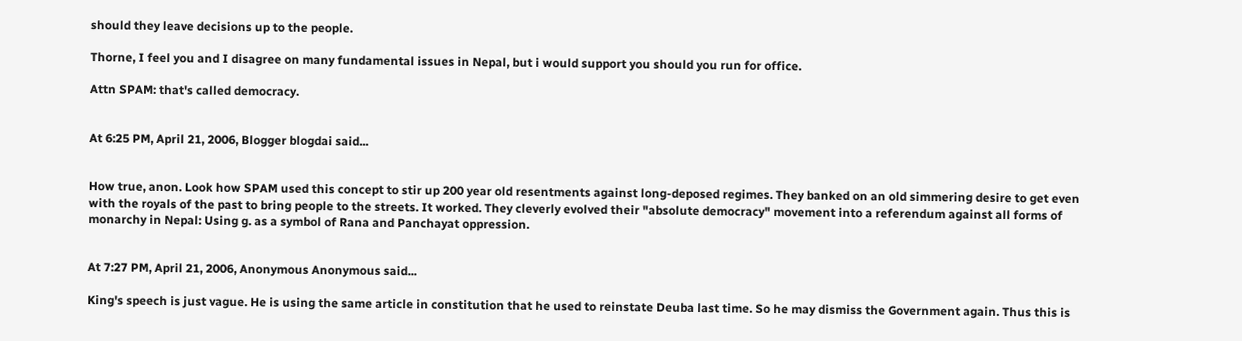should they leave decisions up to the people.

Thorne, I feel you and I disagree on many fundamental issues in Nepal, but i would support you should you run for office.

Attn SPAM: that's called democracy.


At 6:25 PM, April 21, 2006, Blogger blogdai said...


How true, anon. Look how SPAM used this concept to stir up 200 year old resentments against long-deposed regimes. They banked on an old simmering desire to get even with the royals of the past to bring people to the streets. It worked. They cleverly evolved their "absolute democracy" movement into a referendum against all forms of monarchy in Nepal: Using g. as a symbol of Rana and Panchayat oppression.


At 7:27 PM, April 21, 2006, Anonymous Anonymous said...

King's speech is just vague. He is using the same article in constitution that he used to reinstate Deuba last time. So he may dismiss the Government again. Thus this is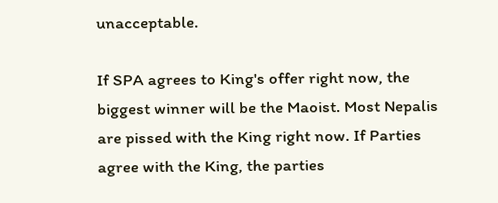unacceptable.

If SPA agrees to King's offer right now, the biggest winner will be the Maoist. Most Nepalis are pissed with the King right now. If Parties agree with the King, the parties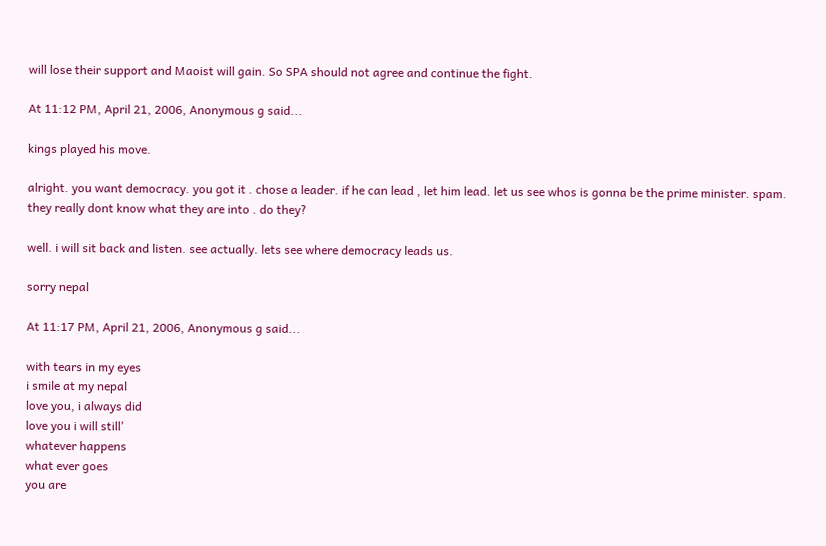will lose their support and Maoist will gain. So SPA should not agree and continue the fight.

At 11:12 PM, April 21, 2006, Anonymous g said...

kings played his move.

alright. you want democracy. you got it . chose a leader. if he can lead , let him lead. let us see whos is gonna be the prime minister. spam. they really dont know what they are into . do they?

well. i will sit back and listen. see actually. lets see where democracy leads us.

sorry nepal

At 11:17 PM, April 21, 2006, Anonymous g said...

with tears in my eyes
i smile at my nepal
love you, i always did
love you i will still'
whatever happens
what ever goes
you are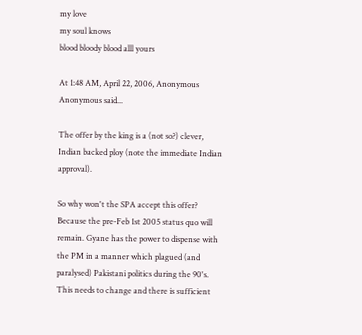my love
my soul knows
blood bloody blood alll yours

At 1:48 AM, April 22, 2006, Anonymous Anonymous said...

The offer by the king is a (not so?) clever, Indian backed ploy (note the immediate Indian approval).

So why won't the SPA accept this offer? Because the pre-Feb 1st 2005 status quo will remain. Gyane has the power to dispense with the PM in a manner which plagued (and paralysed) Pakistani politics during the 90's. This needs to change and there is sufficient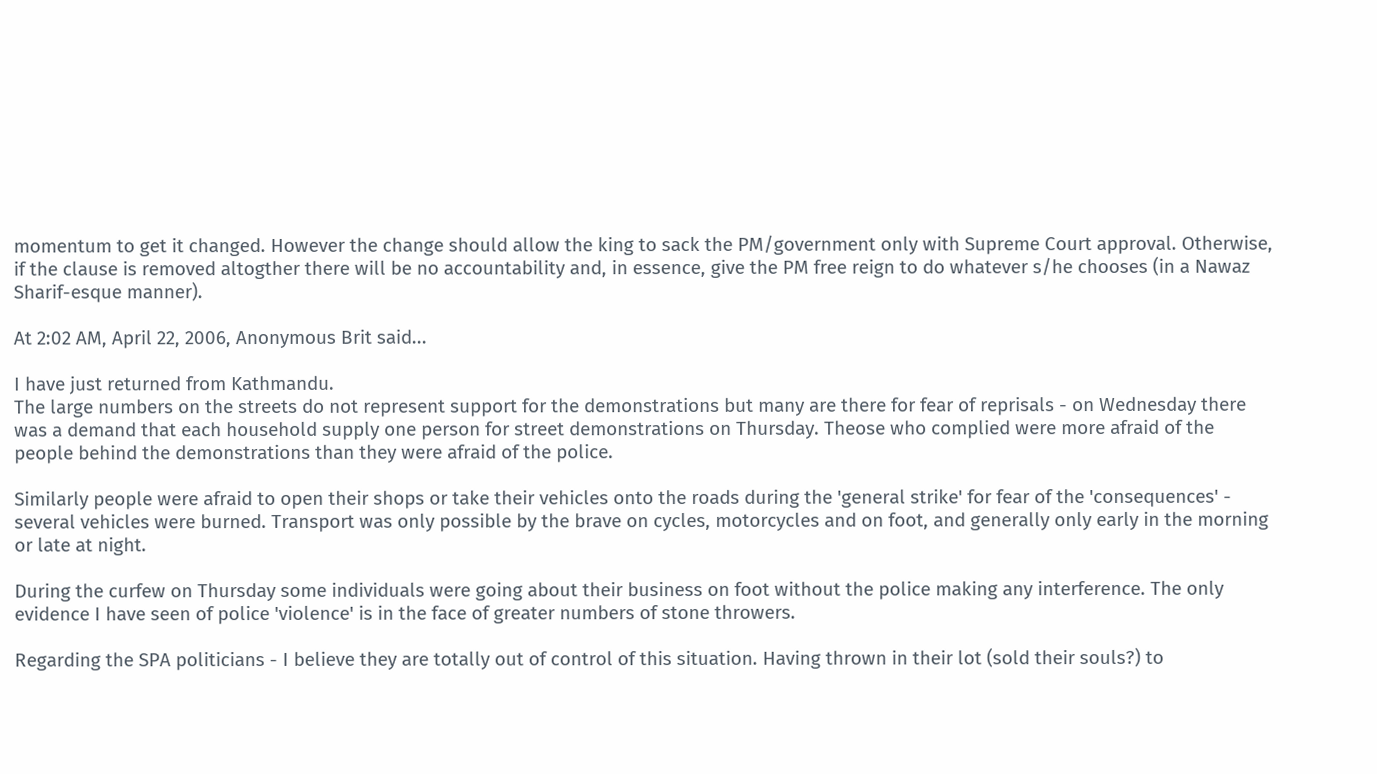momentum to get it changed. However the change should allow the king to sack the PM/government only with Supreme Court approval. Otherwise, if the clause is removed altogther there will be no accountability and, in essence, give the PM free reign to do whatever s/he chooses (in a Nawaz Sharif-esque manner).

At 2:02 AM, April 22, 2006, Anonymous Brit said...

I have just returned from Kathmandu.
The large numbers on the streets do not represent support for the demonstrations but many are there for fear of reprisals - on Wednesday there was a demand that each household supply one person for street demonstrations on Thursday. Theose who complied were more afraid of the people behind the demonstrations than they were afraid of the police.

Similarly people were afraid to open their shops or take their vehicles onto the roads during the 'general strike' for fear of the 'consequences' - several vehicles were burned. Transport was only possible by the brave on cycles, motorcycles and on foot, and generally only early in the morning or late at night.

During the curfew on Thursday some individuals were going about their business on foot without the police making any interference. The only evidence I have seen of police 'violence' is in the face of greater numbers of stone throwers.

Regarding the SPA politicians - I believe they are totally out of control of this situation. Having thrown in their lot (sold their souls?) to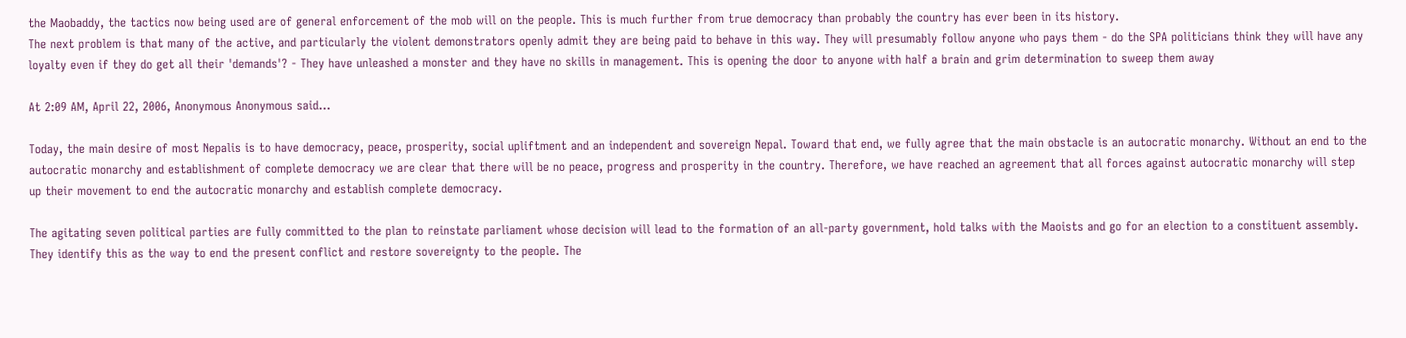the Maobaddy, the tactics now being used are of general enforcement of the mob will on the people. This is much further from true democracy than probably the country has ever been in its history.
The next problem is that many of the active, and particularly the violent demonstrators openly admit they are being paid to behave in this way. They will presumably follow anyone who pays them - do the SPA politicians think they will have any loyalty even if they do get all their 'demands'? - They have unleashed a monster and they have no skills in management. This is opening the door to anyone with half a brain and grim determination to sweep them away

At 2:09 AM, April 22, 2006, Anonymous Anonymous said...

Today, the main desire of most Nepalis is to have democracy, peace, prosperity, social upliftment and an independent and sovereign Nepal. Toward that end, we fully agree that the main obstacle is an autocratic monarchy. Without an end to the autocratic monarchy and establishment of complete democracy we are clear that there will be no peace, progress and prosperity in the country. Therefore, we have reached an agreement that all forces against autocratic monarchy will step up their movement to end the autocratic monarchy and establish complete democracy.

The agitating seven political parties are fully committed to the plan to reinstate parliament whose decision will lead to the formation of an all-party government, hold talks with the Maoists and go for an election to a constituent assembly. They identify this as the way to end the present conflict and restore sovereignty to the people. The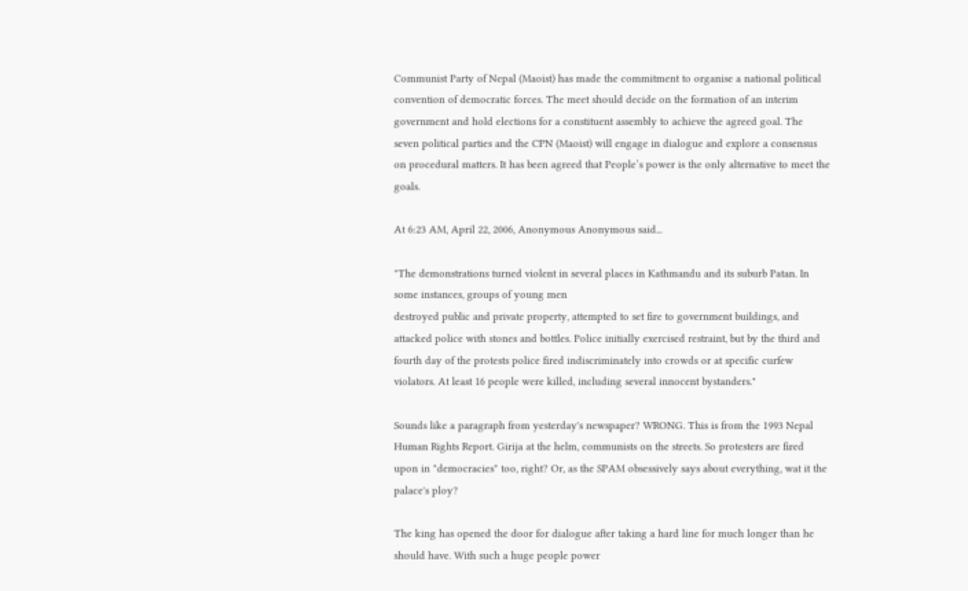Communist Party of Nepal (Maoist) has made the commitment to organise a national political convention of democratic forces. The meet should decide on the formation of an interim government and hold elections for a constituent assembly to achieve the agreed goal. The seven political parties and the CPN (Maoist) will engage in dialogue and explore a consensus on procedural matters. It has been agreed that People’s power is the only alternative to meet the goals.

At 6:23 AM, April 22, 2006, Anonymous Anonymous said...

"The demonstrations turned violent in several places in Kathmandu and its suburb Patan. In some instances, groups of young men
destroyed public and private property, attempted to set fire to government buildings, and attacked police with stones and bottles. Police initially exercised restraint, but by the third and fourth day of the protests police fired indiscriminately into crowds or at specific curfew violators. At least 16 people were killed, including several innocent bystanders."

Sounds like a paragraph from yesterday's newspaper? WRONG. This is from the 1993 Nepal Human Rights Report. Girija at the helm, communists on the streets. So protesters are fired upon in "democracies" too, right? Or, as the SPAM obsessively says about everything, wat it the palace's ploy?

The king has opened the door for dialogue after taking a hard line for much longer than he should have. With such a huge people power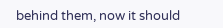behind them, now it should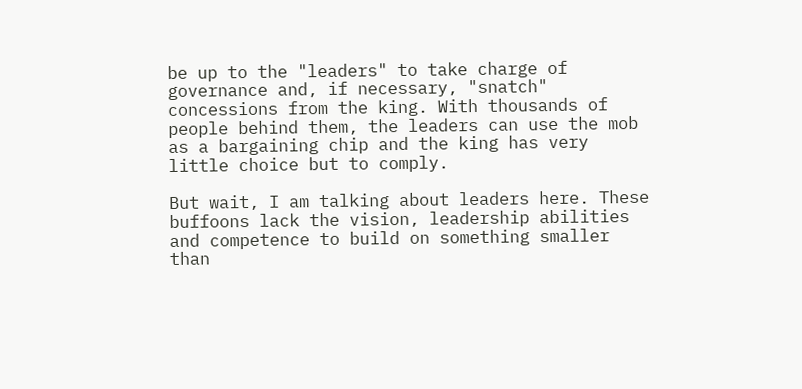be up to the "leaders" to take charge of governance and, if necessary, "snatch" concessions from the king. With thousands of people behind them, the leaders can use the mob as a bargaining chip and the king has very little choice but to comply.

But wait, I am talking about leaders here. These buffoons lack the vision, leadership abilities and competence to build on something smaller than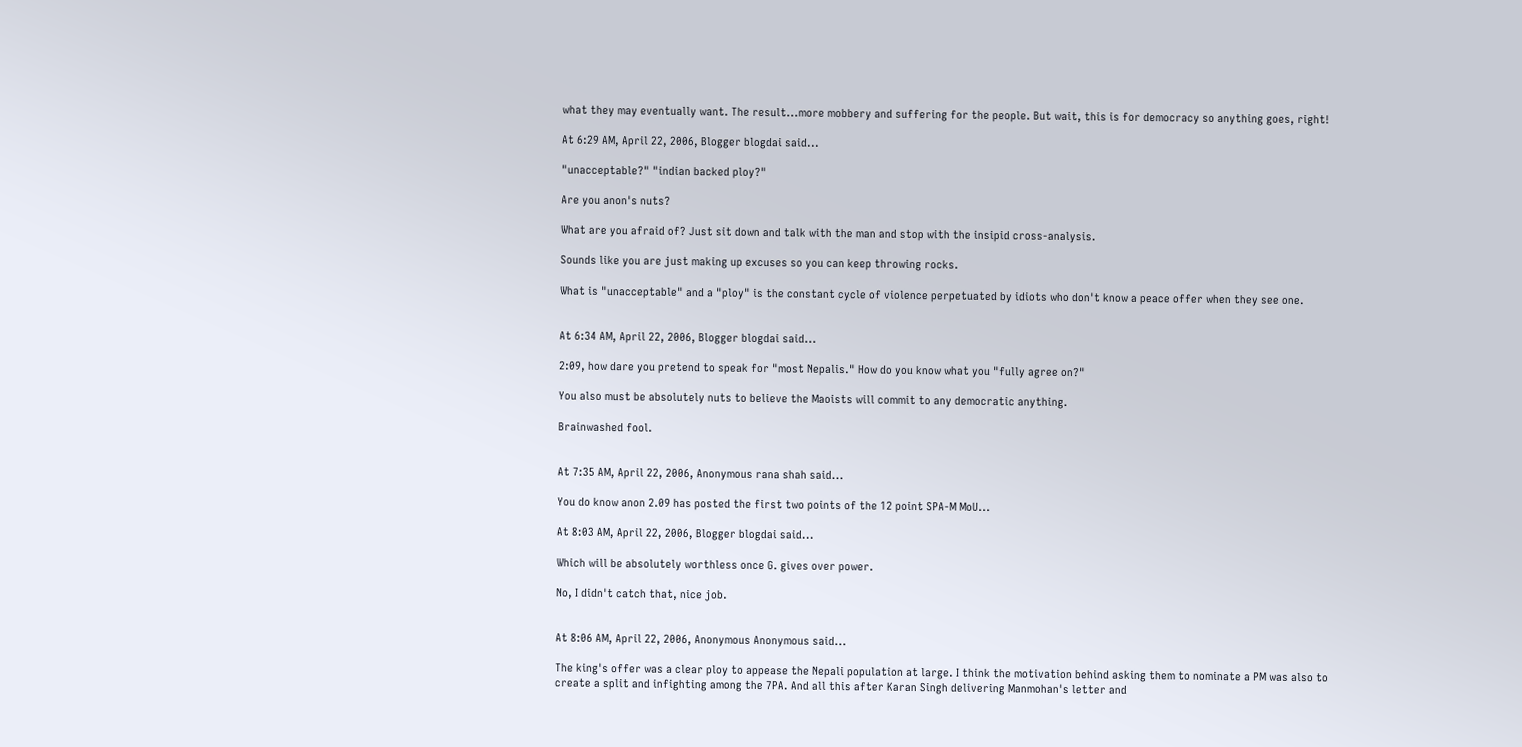what they may eventually want. The result...more mobbery and suffering for the people. But wait, this is for democracy so anything goes, right!

At 6:29 AM, April 22, 2006, Blogger blogdai said...

"unacceptable?" "indian backed ploy?"

Are you anon's nuts?

What are you afraid of? Just sit down and talk with the man and stop with the insipid cross-analysis.

Sounds like you are just making up excuses so you can keep throwing rocks.

What is "unacceptable" and a "ploy" is the constant cycle of violence perpetuated by idiots who don't know a peace offer when they see one.


At 6:34 AM, April 22, 2006, Blogger blogdai said...

2:09, how dare you pretend to speak for "most Nepalis." How do you know what you "fully agree on?"

You also must be absolutely nuts to believe the Maoists will commit to any democratic anything.

Brainwashed fool.


At 7:35 AM, April 22, 2006, Anonymous rana shah said...

You do know anon 2.09 has posted the first two points of the 12 point SPA-M MoU...

At 8:03 AM, April 22, 2006, Blogger blogdai said...

Which will be absolutely worthless once G. gives over power.

No, I didn't catch that, nice job.


At 8:06 AM, April 22, 2006, Anonymous Anonymous said...

The king's offer was a clear ploy to appease the Nepali population at large. I think the motivation behind asking them to nominate a PM was also to create a split and infighting among the 7PA. And all this after Karan Singh delivering Manmohan's letter and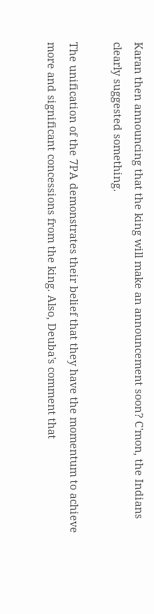Karan then announcing that the king will make an announcement soon? C'mon, the Indians clearly suggested something.

The unification of the 7PA demonstrates their belief that they have the momentum to achieve more and significant concessions from the king. Also, Deuba's comment that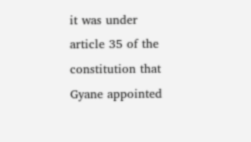it was under article 35 of the constitution that Gyane appointed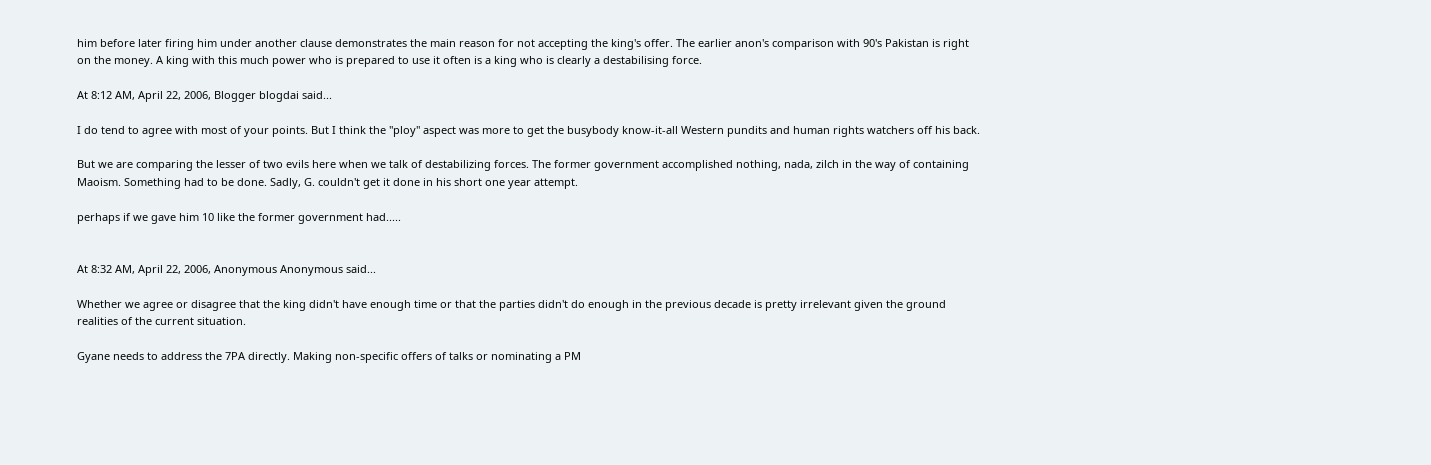him before later firing him under another clause demonstrates the main reason for not accepting the king's offer. The earlier anon's comparison with 90's Pakistan is right on the money. A king with this much power who is prepared to use it often is a king who is clearly a destabilising force.

At 8:12 AM, April 22, 2006, Blogger blogdai said...

I do tend to agree with most of your points. But I think the "ploy" aspect was more to get the busybody know-it-all Western pundits and human rights watchers off his back.

But we are comparing the lesser of two evils here when we talk of destabilizing forces. The former government accomplished nothing, nada, zilch in the way of containing Maoism. Something had to be done. Sadly, G. couldn't get it done in his short one year attempt.

perhaps if we gave him 10 like the former government had.....


At 8:32 AM, April 22, 2006, Anonymous Anonymous said...

Whether we agree or disagree that the king didn't have enough time or that the parties didn't do enough in the previous decade is pretty irrelevant given the ground realities of the current situation.

Gyane needs to address the 7PA directly. Making non-specific offers of talks or nominating a PM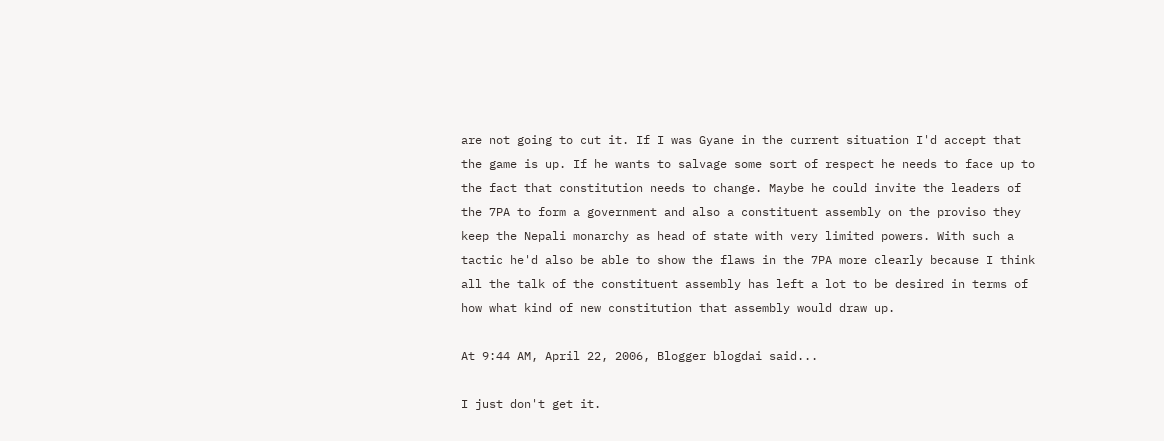are not going to cut it. If I was Gyane in the current situation I'd accept that the game is up. If he wants to salvage some sort of respect he needs to face up to the fact that constitution needs to change. Maybe he could invite the leaders of the 7PA to form a government and also a constituent assembly on the proviso they keep the Nepali monarchy as head of state with very limited powers. With such a tactic he'd also be able to show the flaws in the 7PA more clearly because I think all the talk of the constituent assembly has left a lot to be desired in terms of how what kind of new constitution that assembly would draw up.

At 9:44 AM, April 22, 2006, Blogger blogdai said...

I just don't get it.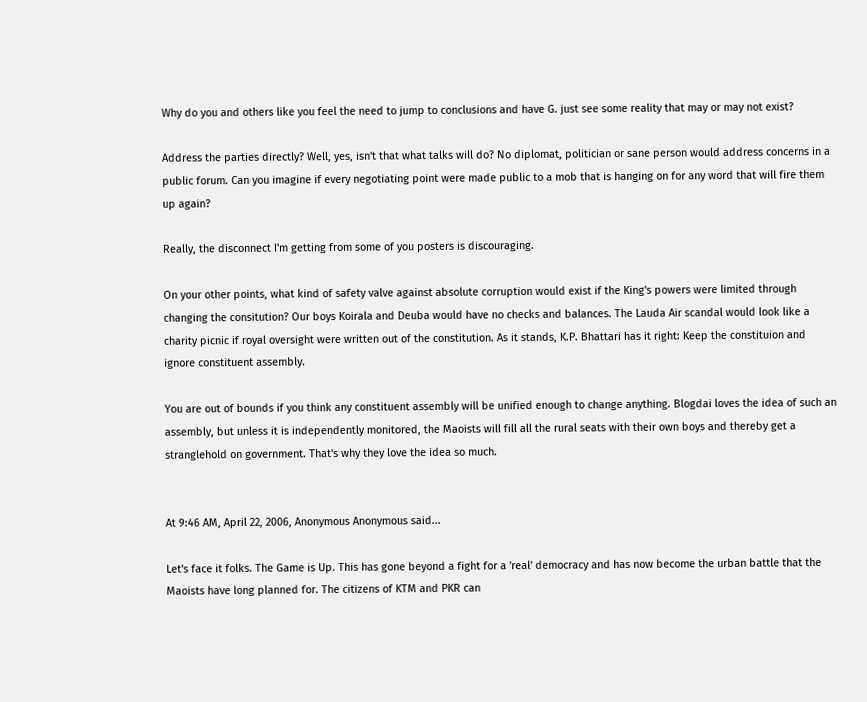Why do you and others like you feel the need to jump to conclusions and have G. just see some reality that may or may not exist?

Address the parties directly? Well, yes, isn't that what talks will do? No diplomat, politician or sane person would address concerns in a public forum. Can you imagine if every negotiating point were made public to a mob that is hanging on for any word that will fire them up again?

Really, the disconnect I'm getting from some of you posters is discouraging.

On your other points, what kind of safety valve against absolute corruption would exist if the King's powers were limited through changing the consitution? Our boys Koirala and Deuba would have no checks and balances. The Lauda Air scandal would look like a charity picnic if royal oversight were written out of the constitution. As it stands, K.P. Bhattari has it right: Keep the constituion and ignore constituent assembly.

You are out of bounds if you think any constituent assembly will be unified enough to change anything. Blogdai loves the idea of such an assembly, but unless it is independently monitored, the Maoists will fill all the rural seats with their own boys and thereby get a stranglehold on government. That's why they love the idea so much.


At 9:46 AM, April 22, 2006, Anonymous Anonymous said...

Let's face it folks. The Game is Up. This has gone beyond a fight for a 'real' democracy and has now become the urban battle that the Maoists have long planned for. The citizens of KTM and PKR can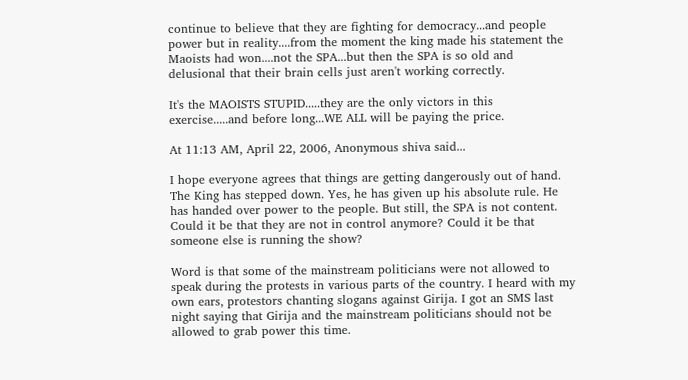continue to believe that they are fighting for democracy...and people power but in reality....from the moment the king made his statement the Maoists had won....not the SPA...but then the SPA is so old and delusional that their brain cells just aren't working correctly.

It's the MAOISTS STUPID.....they are the only victors in this exercise.....and before long...WE ALL will be paying the price.

At 11:13 AM, April 22, 2006, Anonymous shiva said...

I hope everyone agrees that things are getting dangerously out of hand. The King has stepped down. Yes, he has given up his absolute rule. He has handed over power to the people. But still, the SPA is not content. Could it be that they are not in control anymore? Could it be that someone else is running the show?

Word is that some of the mainstream politicians were not allowed to speak during the protests in various parts of the country. I heard with my own ears, protestors chanting slogans against Girija. I got an SMS last night saying that Girija and the mainstream politicians should not be allowed to grab power this time.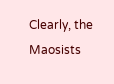Clearly, the Maosists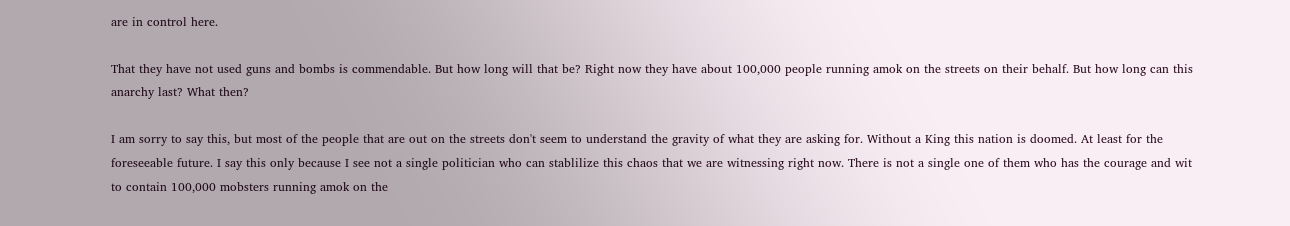are in control here.

That they have not used guns and bombs is commendable. But how long will that be? Right now they have about 100,000 people running amok on the streets on their behalf. But how long can this anarchy last? What then?

I am sorry to say this, but most of the people that are out on the streets don't seem to understand the gravity of what they are asking for. Without a King this nation is doomed. At least for the foreseeable future. I say this only because I see not a single politician who can stablilize this chaos that we are witnessing right now. There is not a single one of them who has the courage and wit to contain 100,000 mobsters running amok on the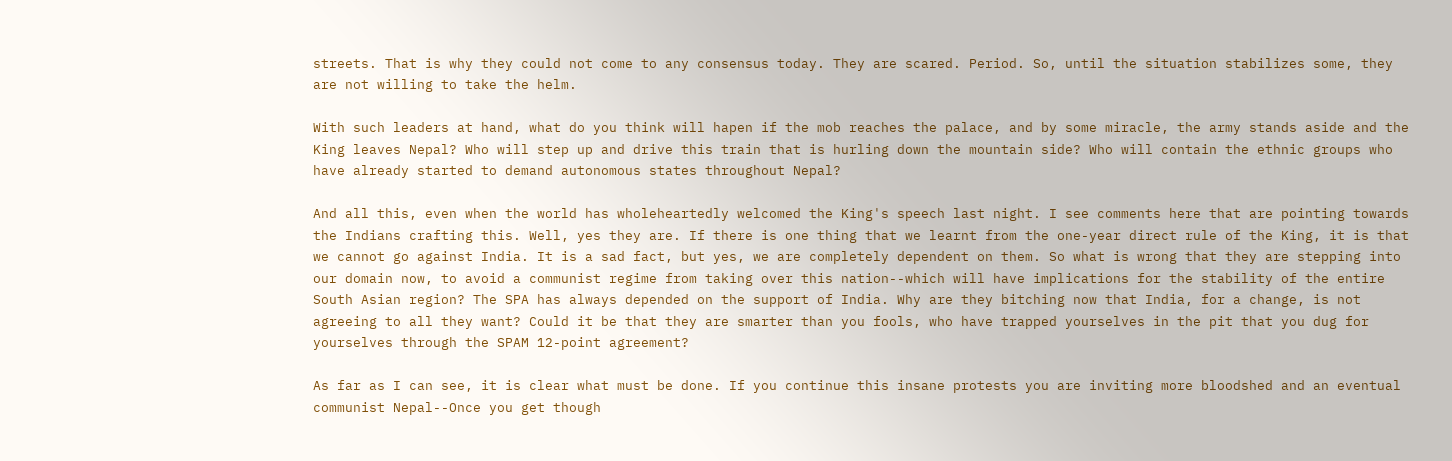streets. That is why they could not come to any consensus today. They are scared. Period. So, until the situation stabilizes some, they are not willing to take the helm.

With such leaders at hand, what do you think will hapen if the mob reaches the palace, and by some miracle, the army stands aside and the King leaves Nepal? Who will step up and drive this train that is hurling down the mountain side? Who will contain the ethnic groups who have already started to demand autonomous states throughout Nepal?

And all this, even when the world has wholeheartedly welcomed the King's speech last night. I see comments here that are pointing towards the Indians crafting this. Well, yes they are. If there is one thing that we learnt from the one-year direct rule of the King, it is that we cannot go against India. It is a sad fact, but yes, we are completely dependent on them. So what is wrong that they are stepping into our domain now, to avoid a communist regime from taking over this nation--which will have implications for the stability of the entire South Asian region? The SPA has always depended on the support of India. Why are they bitching now that India, for a change, is not agreeing to all they want? Could it be that they are smarter than you fools, who have trapped yourselves in the pit that you dug for yourselves through the SPAM 12-point agreement?

As far as I can see, it is clear what must be done. If you continue this insane protests you are inviting more bloodshed and an eventual communist Nepal--Once you get though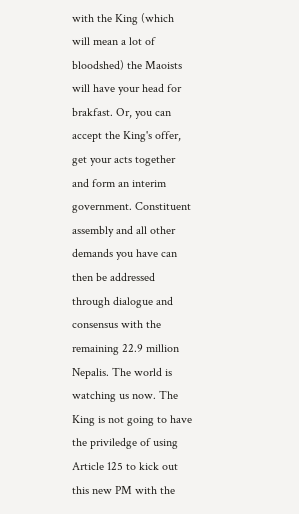with the King (which will mean a lot of bloodshed) the Maoists will have your head for brakfast. Or, you can accept the King's offer, get your acts together and form an interim government. Constituent assembly and all other demands you have can then be addressed through dialogue and consensus with the remaining 22.9 million Nepalis. The world is watching us now. The King is not going to have the priviledge of using Article 125 to kick out this new PM with the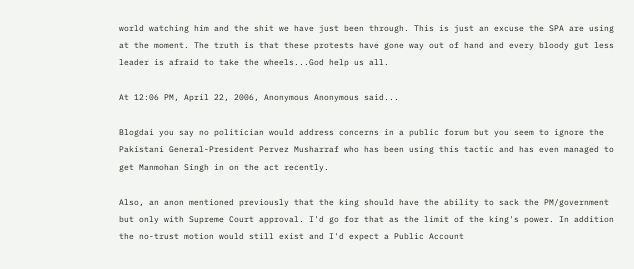world watching him and the shit we have just been through. This is just an excuse the SPA are using at the moment. The truth is that these protests have gone way out of hand and every bloody gut less leader is afraid to take the wheels...God help us all.

At 12:06 PM, April 22, 2006, Anonymous Anonymous said...

Blogdai you say no politician would address concerns in a public forum but you seem to ignore the Pakistani General-President Pervez Musharraf who has been using this tactic and has even managed to get Manmohan Singh in on the act recently.

Also, an anon mentioned previously that the king should have the ability to sack the PM/government but only with Supreme Court approval. I'd go for that as the limit of the king's power. In addition the no-trust motion would still exist and I'd expect a Public Account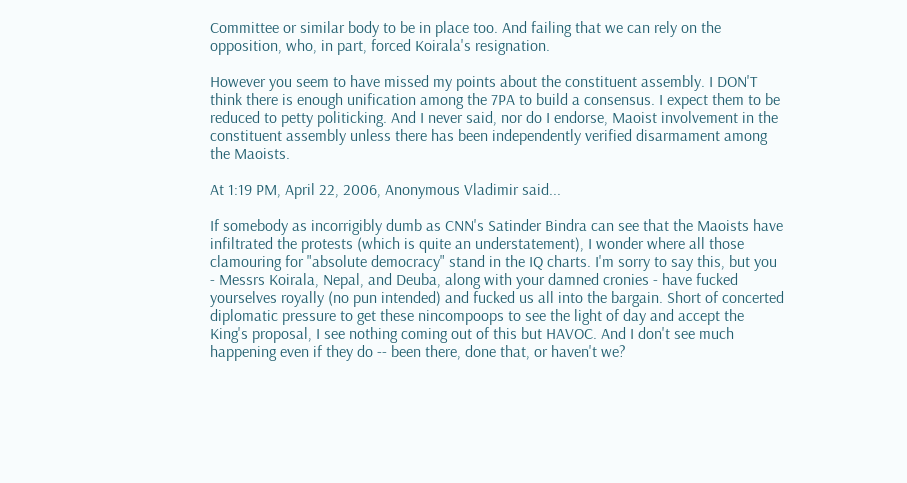Committee or similar body to be in place too. And failing that we can rely on the opposition, who, in part, forced Koirala's resignation.

However you seem to have missed my points about the constituent assembly. I DON'T think there is enough unification among the 7PA to build a consensus. I expect them to be reduced to petty politicking. And I never said, nor do I endorse, Maoist involvement in the constituent assembly unless there has been independently verified disarmament among the Maoists.

At 1:19 PM, April 22, 2006, Anonymous Vladimir said...

If somebody as incorrigibly dumb as CNN's Satinder Bindra can see that the Maoists have infiltrated the protests (which is quite an understatement), I wonder where all those clamouring for "absolute democracy" stand in the IQ charts. I'm sorry to say this, but you - Messrs Koirala, Nepal, and Deuba, along with your damned cronies - have fucked yourselves royally (no pun intended) and fucked us all into the bargain. Short of concerted diplomatic pressure to get these nincompoops to see the light of day and accept the King's proposal, I see nothing coming out of this but HAVOC. And I don't see much happening even if they do -- been there, done that, or haven't we?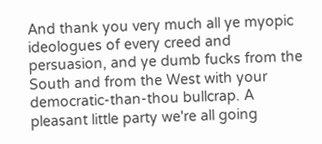And thank you very much all ye myopic ideologues of every creed and persuasion, and ye dumb fucks from the South and from the West with your democratic-than-thou bullcrap. A pleasant little party we're all going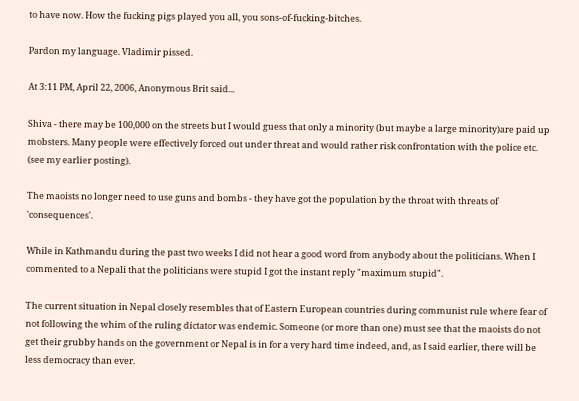to have now. How the fucking pigs played you all, you sons-of-fucking-bitches.

Pardon my language. Vladimir pissed.

At 3:11 PM, April 22, 2006, Anonymous Brit said...

Shiva - there may be 100,000 on the streets but I would guess that only a minority (but maybe a large minority)are paid up mobsters. Many people were effectively forced out under threat and would rather risk confrontation with the police etc. (see my earlier posting).

The maoists no longer need to use guns and bombs - they have got the population by the throat with threats of 'consequences'.

While in Kathmandu during the past two weeks I did not hear a good word from anybody about the politicians. When I commented to a Nepali that the politicians were stupid I got the instant reply "maximum stupid".

The current situation in Nepal closely resembles that of Eastern European countries during communist rule where fear of not following the whim of the ruling dictator was endemic. Someone (or more than one) must see that the maoists do not get their grubby hands on the government or Nepal is in for a very hard time indeed, and, as I said earlier, there will be less democracy than ever.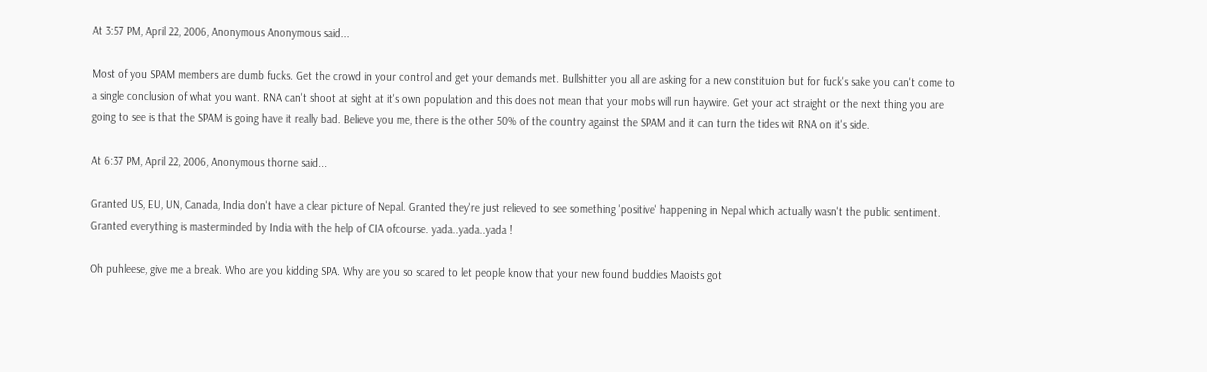At 3:57 PM, April 22, 2006, Anonymous Anonymous said...

Most of you SPAM members are dumb fucks. Get the crowd in your control and get your demands met. Bullshitter you all are asking for a new constituion but for fuck's sake you can't come to a single conclusion of what you want. RNA can't shoot at sight at it's own population and this does not mean that your mobs will run haywire. Get your act straight or the next thing you are going to see is that the SPAM is going have it really bad. Believe you me, there is the other 50% of the country against the SPAM and it can turn the tides wit RNA on it's side.

At 6:37 PM, April 22, 2006, Anonymous thorne said...

Granted US, EU, UN, Canada, India don't have a clear picture of Nepal. Granted they're just relieved to see something 'positive' happening in Nepal which actually wasn't the public sentiment. Granted everything is masterminded by India with the help of CIA ofcourse. yada..yada..yada !

Oh puhleese, give me a break. Who are you kidding SPA. Why are you so scared to let people know that your new found buddies Maoists got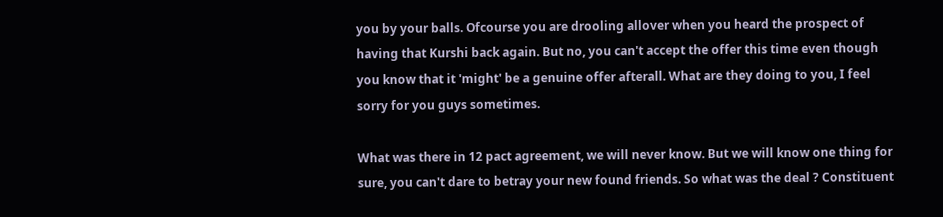you by your balls. Ofcourse you are drooling allover when you heard the prospect of having that Kurshi back again. But no, you can't accept the offer this time even though you know that it 'might' be a genuine offer afterall. What are they doing to you, I feel sorry for you guys sometimes.

What was there in 12 pact agreement, we will never know. But we will know one thing for sure, you can't dare to betray your new found friends. So what was the deal ? Constituent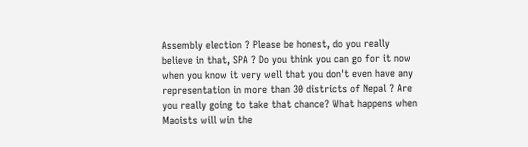Assembly election ? Please be honest, do you really believe in that, SPA ? Do you think you can go for it now when you know it very well that you don't even have any representation in more than 30 districts of Nepal ? Are you really going to take that chance? What happens when Maoists will win the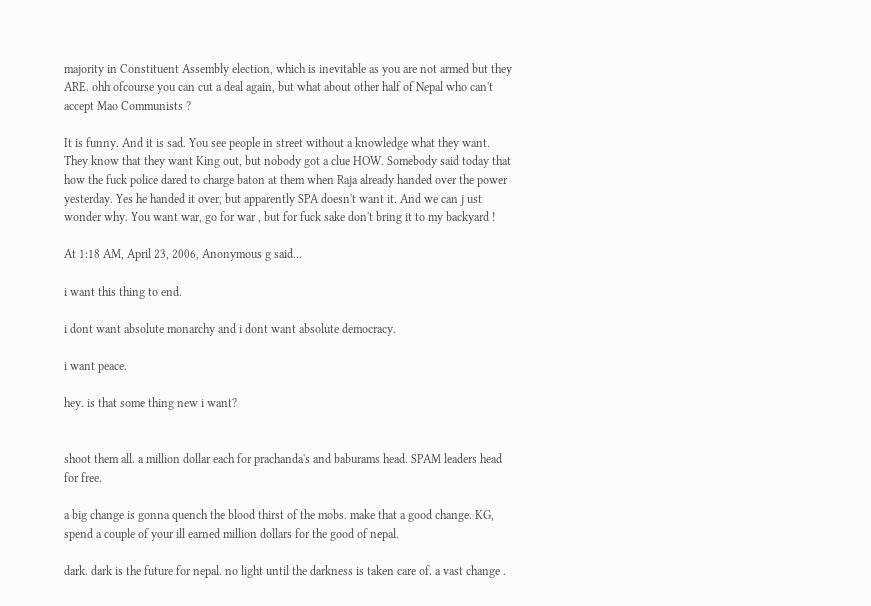majority in Constituent Assembly election, which is inevitable as you are not armed but they ARE. ohh ofcourse you can cut a deal again, but what about other half of Nepal who can't accept Mao Communists ?

It is funny. And it is sad. You see people in street without a knowledge what they want. They know that they want King out, but nobody got a clue HOW. Somebody said today that how the fuck police dared to charge baton at them when Raja already handed over the power yesterday. Yes he handed it over, but apparently SPA doesn't want it. And we can j ust wonder why. You want war, go for war , but for fuck sake don't bring it to my backyard !

At 1:18 AM, April 23, 2006, Anonymous g said...

i want this thing to end.

i dont want absolute monarchy and i dont want absolute democracy.

i want peace.

hey. is that some thing new i want?


shoot them all. a million dollar each for prachanda's and baburams head. SPAM leaders head for free.

a big change is gonna quench the blood thirst of the mobs. make that a good change. KG, spend a couple of your ill earned million dollars for the good of nepal.

dark. dark is the future for nepal. no light until the darkness is taken care of. a vast change .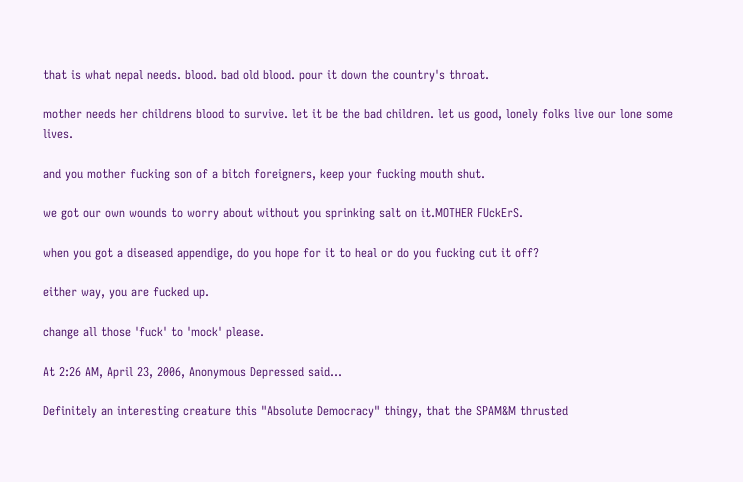that is what nepal needs. blood. bad old blood. pour it down the country's throat.

mother needs her childrens blood to survive. let it be the bad children. let us good, lonely folks live our lone some lives.

and you mother fucking son of a bitch foreigners, keep your fucking mouth shut.

we got our own wounds to worry about without you sprinking salt on it.MOTHER FUckErS.

when you got a diseased appendige, do you hope for it to heal or do you fucking cut it off?

either way, you are fucked up.

change all those 'fuck' to 'mock' please.

At 2:26 AM, April 23, 2006, Anonymous Depressed said...

Definitely an interesting creature this "Absolute Democracy" thingy, that the SPAM&M thrusted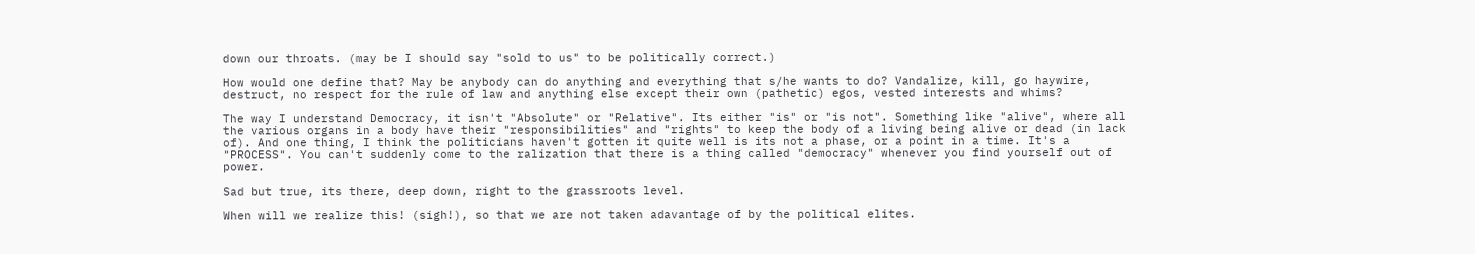down our throats. (may be I should say "sold to us" to be politically correct.)

How would one define that? May be anybody can do anything and everything that s/he wants to do? Vandalize, kill, go haywire, destruct, no respect for the rule of law and anything else except their own (pathetic) egos, vested interests and whims?

The way I understand Democracy, it isn't "Absolute" or "Relative". Its either "is" or "is not". Something like "alive", where all the various organs in a body have their "responsibilities" and "rights" to keep the body of a living being alive or dead (in lack of). And one thing, I think the politicians haven't gotten it quite well is its not a phase, or a point in a time. It's a "PROCESS". You can't suddenly come to the ralization that there is a thing called "democracy" whenever you find yourself out of power.

Sad but true, its there, deep down, right to the grassroots level.

When will we realize this! (sigh!), so that we are not taken adavantage of by the political elites.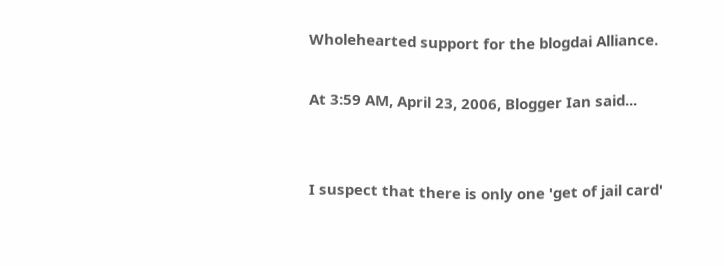Wholehearted support for the blogdai Alliance.

At 3:59 AM, April 23, 2006, Blogger Ian said...


I suspect that there is only one 'get of jail card'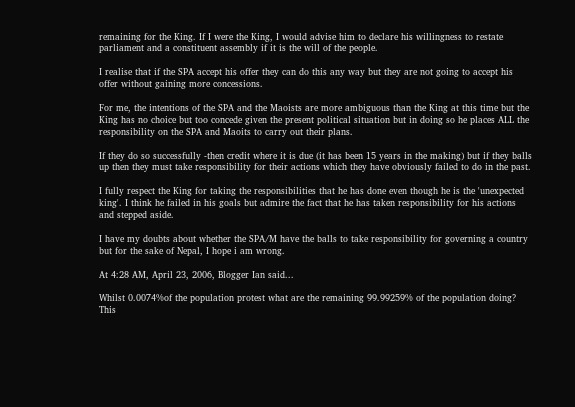remaining for the King. If I were the King, I would advise him to declare his willingness to restate parliament and a constituent assembly if it is the will of the people.

I realise that if the SPA accept his offer they can do this any way but they are not going to accept his offer without gaining more concessions.

For me, the intentions of the SPA and the Maoists are more ambiguous than the King at this time but the King has no choice but too concede given the present political situation but in doing so he places ALL the responsibility on the SPA and Maoits to carry out their plans.

If they do so successfully -then credit where it is due (it has been 15 years in the making) but if they balls up then they must take responsibility for their actions which they have obviously failed to do in the past.

I fully respect the King for taking the responsibilities that he has done even though he is the 'unexpected king'. I think he failed in his goals but admire the fact that he has taken responsibility for his actions and stepped aside.

I have my doubts about whether the SPA/M have the balls to take responsibility for governing a country but for the sake of Nepal, I hope i am wrong.

At 4:28 AM, April 23, 2006, Blogger Ian said...

Whilst 0.0074%of the population protest what are the remaining 99.99259% of the population doing? This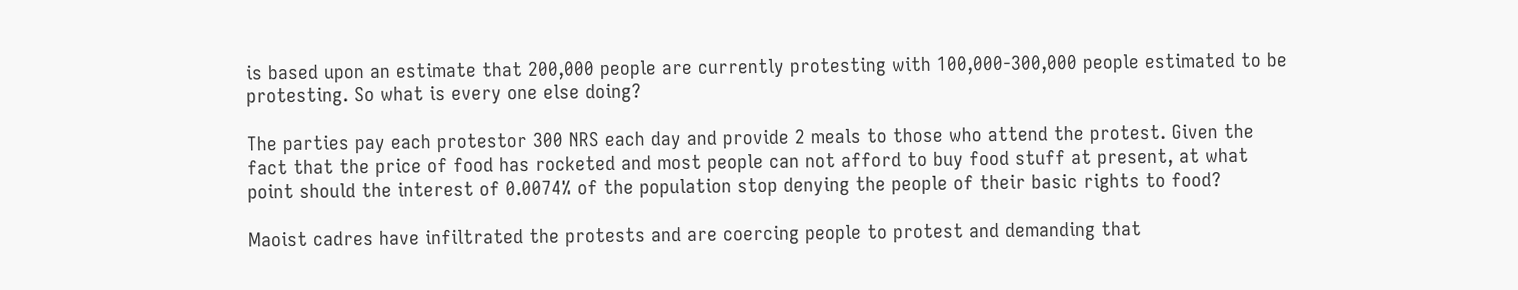is based upon an estimate that 200,000 people are currently protesting with 100,000-300,000 people estimated to be protesting. So what is every one else doing?

The parties pay each protestor 300 NRS each day and provide 2 meals to those who attend the protest. Given the fact that the price of food has rocketed and most people can not afford to buy food stuff at present, at what point should the interest of 0.0074% of the population stop denying the people of their basic rights to food?

Maoist cadres have infiltrated the protests and are coercing people to protest and demanding that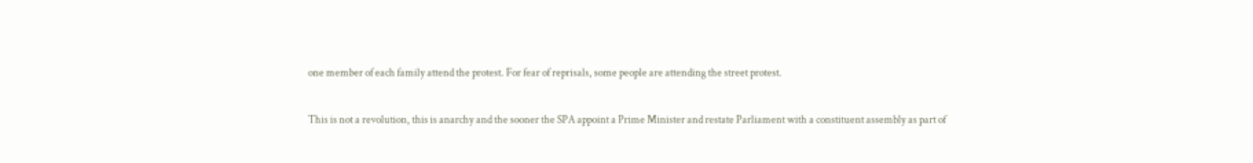one member of each family attend the protest. For fear of reprisals, some people are attending the street protest.

This is not a revolution, this is anarchy and the sooner the SPA appoint a Prime Minister and restate Parliament with a constituent assembly as part of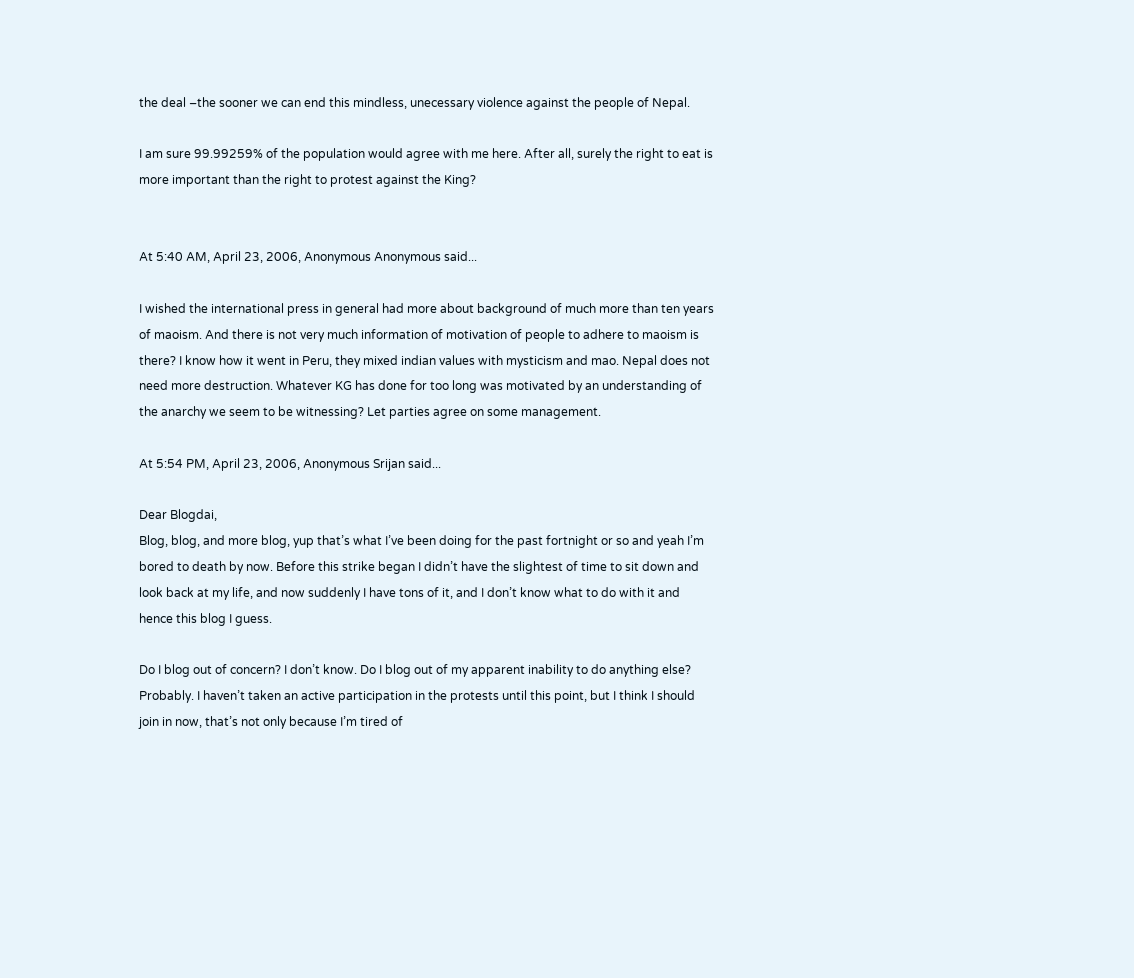the deal –the sooner we can end this mindless, unecessary violence against the people of Nepal.

I am sure 99.99259% of the population would agree with me here. After all, surely the right to eat is more important than the right to protest against the King?


At 5:40 AM, April 23, 2006, Anonymous Anonymous said...

I wished the international press in general had more about background of much more than ten years of maoism. And there is not very much information of motivation of people to adhere to maoism is there? I know how it went in Peru, they mixed indian values with mysticism and mao. Nepal does not need more destruction. Whatever KG has done for too long was motivated by an understanding of the anarchy we seem to be witnessing? Let parties agree on some management.

At 5:54 PM, April 23, 2006, Anonymous Srijan said...

Dear Blogdai,
Blog, blog, and more blog, yup that’s what I’ve been doing for the past fortnight or so and yeah I’m bored to death by now. Before this strike began I didn’t have the slightest of time to sit down and look back at my life, and now suddenly I have tons of it, and I don’t know what to do with it and hence this blog I guess.

Do I blog out of concern? I don’t know. Do I blog out of my apparent inability to do anything else? Probably. I haven’t taken an active participation in the protests until this point, but I think I should join in now, that’s not only because I’m tired of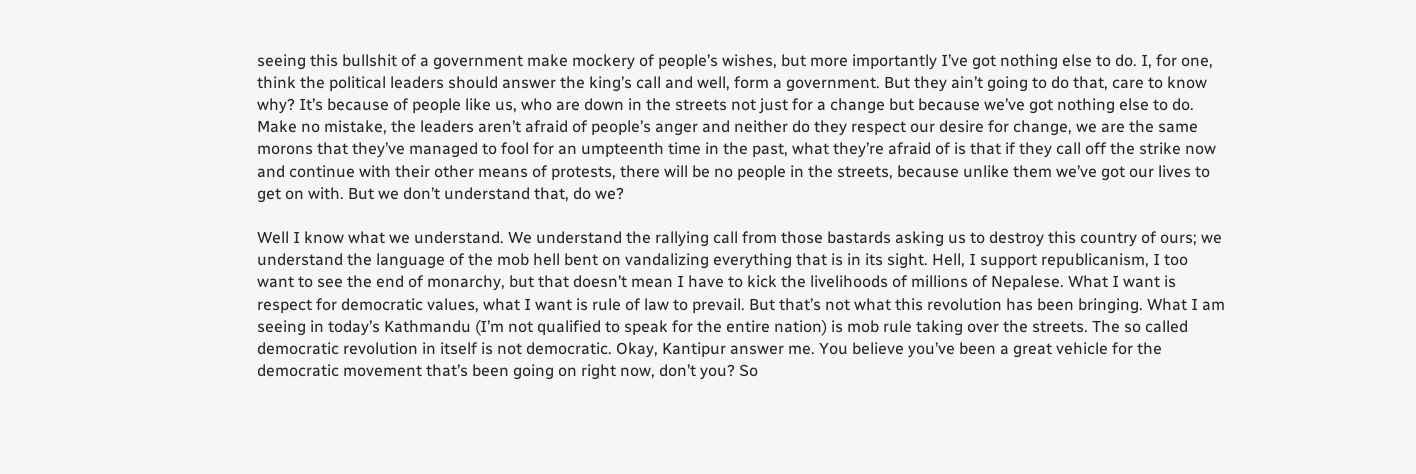seeing this bullshit of a government make mockery of people’s wishes, but more importantly I’ve got nothing else to do. I, for one, think the political leaders should answer the king’s call and well, form a government. But they ain’t going to do that, care to know why? It’s because of people like us, who are down in the streets not just for a change but because we’ve got nothing else to do. Make no mistake, the leaders aren’t afraid of people’s anger and neither do they respect our desire for change, we are the same morons that they’ve managed to fool for an umpteenth time in the past, what they’re afraid of is that if they call off the strike now and continue with their other means of protests, there will be no people in the streets, because unlike them we’ve got our lives to get on with. But we don’t understand that, do we?

Well I know what we understand. We understand the rallying call from those bastards asking us to destroy this country of ours; we understand the language of the mob hell bent on vandalizing everything that is in its sight. Hell, I support republicanism, I too want to see the end of monarchy, but that doesn’t mean I have to kick the livelihoods of millions of Nepalese. What I want is respect for democratic values, what I want is rule of law to prevail. But that’s not what this revolution has been bringing. What I am seeing in today’s Kathmandu (I’m not qualified to speak for the entire nation) is mob rule taking over the streets. The so called democratic revolution in itself is not democratic. Okay, Kantipur answer me. You believe you’ve been a great vehicle for the democratic movement that’s been going on right now, don’t you? So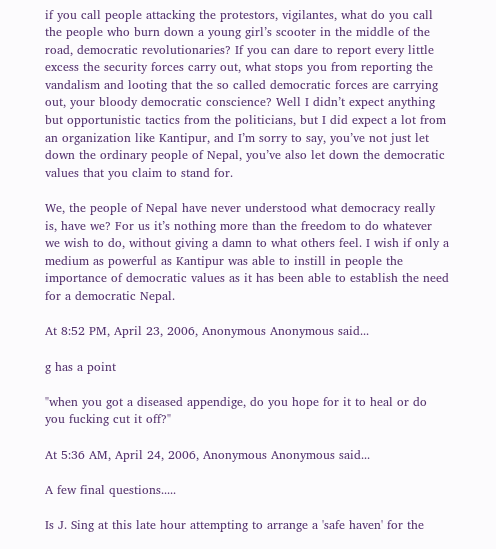if you call people attacking the protestors, vigilantes, what do you call the people who burn down a young girl’s scooter in the middle of the road, democratic revolutionaries? If you can dare to report every little excess the security forces carry out, what stops you from reporting the vandalism and looting that the so called democratic forces are carrying out, your bloody democratic conscience? Well I didn’t expect anything but opportunistic tactics from the politicians, but I did expect a lot from an organization like Kantipur, and I’m sorry to say, you’ve not just let down the ordinary people of Nepal, you’ve also let down the democratic values that you claim to stand for.

We, the people of Nepal have never understood what democracy really is, have we? For us it’s nothing more than the freedom to do whatever we wish to do, without giving a damn to what others feel. I wish if only a medium as powerful as Kantipur was able to instill in people the importance of democratic values as it has been able to establish the need for a democratic Nepal.

At 8:52 PM, April 23, 2006, Anonymous Anonymous said...

g has a point

"when you got a diseased appendige, do you hope for it to heal or do you fucking cut it off?"

At 5:36 AM, April 24, 2006, Anonymous Anonymous said...

A few final questions.....

Is J. Sing at this late hour attempting to arrange a 'safe haven' for the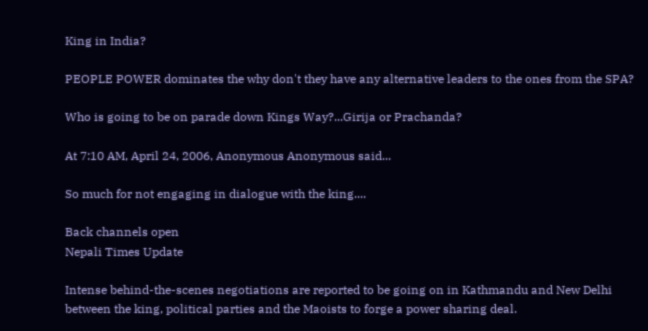King in India?

PEOPLE POWER dominates the why don't they have any alternative leaders to the ones from the SPA?

Who is going to be on parade down Kings Way?...Girija or Prachanda?

At 7:10 AM, April 24, 2006, Anonymous Anonymous said...

So much for not engaging in dialogue with the king....

Back channels open
Nepali Times Update

Intense behind-the-scenes negotiations are reported to be going on in Kathmandu and New Delhi between the king, political parties and the Maoists to forge a power sharing deal.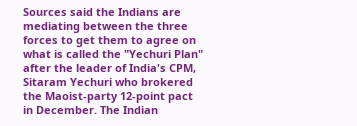Sources said the Indians are mediating between the three forces to get them to agree on what is called the "Yechuri Plan" after the leader of India's CPM, Sitaram Yechuri who brokered the Maoist-party 12-point pact in December. The Indian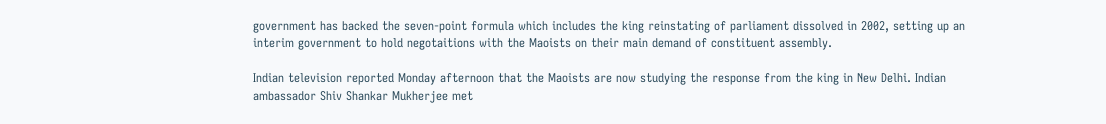government has backed the seven-point formula which includes the king reinstating of parliament dissolved in 2002, setting up an interim government to hold negotaitions with the Maoists on their main demand of constituent assembly.

Indian television reported Monday afternoon that the Maoists are now studying the response from the king in New Delhi. Indian ambassador Shiv Shankar Mukherjee met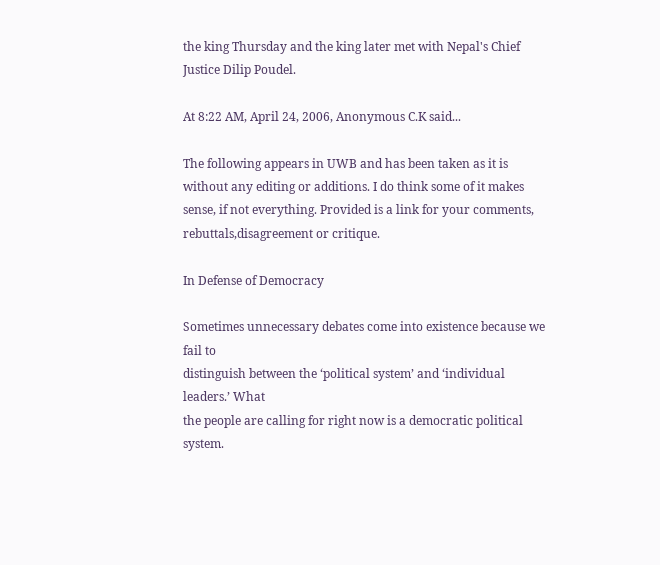the king Thursday and the king later met with Nepal's Chief Justice Dilip Poudel.

At 8:22 AM, April 24, 2006, Anonymous C.K said...

The following appears in UWB and has been taken as it is without any editing or additions. I do think some of it makes sense, if not everything. Provided is a link for your comments, rebuttals,disagreement or critique.

In Defense of Democracy

Sometimes unnecessary debates come into existence because we fail to
distinguish between the ‘political system’ and ‘individual leaders.’ What
the people are calling for right now is a democratic political system.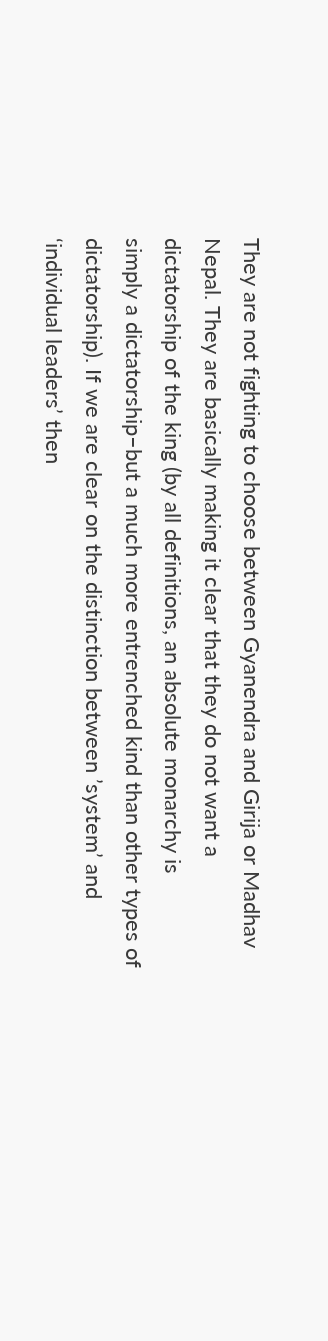They are not fighting to choose between Gyanendra and Girija or Madhav
Nepal. They are basically making it clear that they do not want a
dictatorship of the king (by all definitions, an absolute monarchy is
simply a dictatorship–but a much more entrenched kind than other types of
dictatorship). If we are clear on the distinction between ’system’ and
‘individual leaders’ then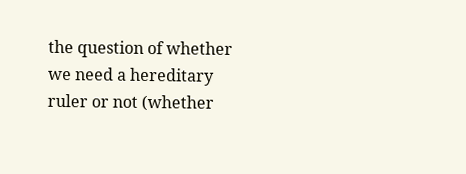the question of whether we need a hereditary
ruler or not (whether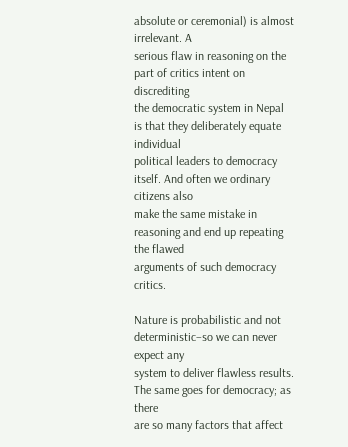absolute or ceremonial) is almost irrelevant. A
serious flaw in reasoning on the part of critics intent on discrediting
the democratic system in Nepal is that they deliberately equate individual
political leaders to democracy itself. And often we ordinary citizens also
make the same mistake in reasoning and end up repeating the flawed
arguments of such democracy critics.

Nature is probabilistic and not deterministic–so we can never expect any
system to deliver flawless results. The same goes for democracy; as there
are so many factors that affect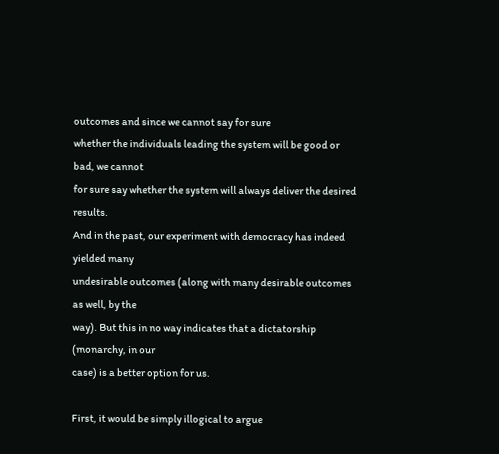outcomes and since we cannot say for sure
whether the individuals leading the system will be good or bad, we cannot
for sure say whether the system will always deliver the desired results.
And in the past, our experiment with democracy has indeed yielded many
undesirable outcomes (along with many desirable outcomes as well, by the
way). But this in no way indicates that a dictatorship (monarchy, in our
case) is a better option for us.

First, it would be simply illogical to argue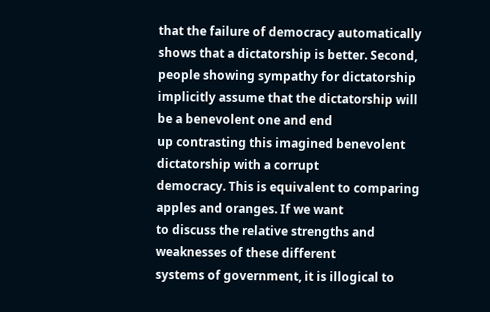that the failure of democracy automatically shows that a dictatorship is better. Second, people showing sympathy for dictatorship
implicitly assume that the dictatorship will be a benevolent one and end
up contrasting this imagined benevolent dictatorship with a corrupt
democracy. This is equivalent to comparing apples and oranges. If we want
to discuss the relative strengths and weaknesses of these different
systems of government, it is illogical to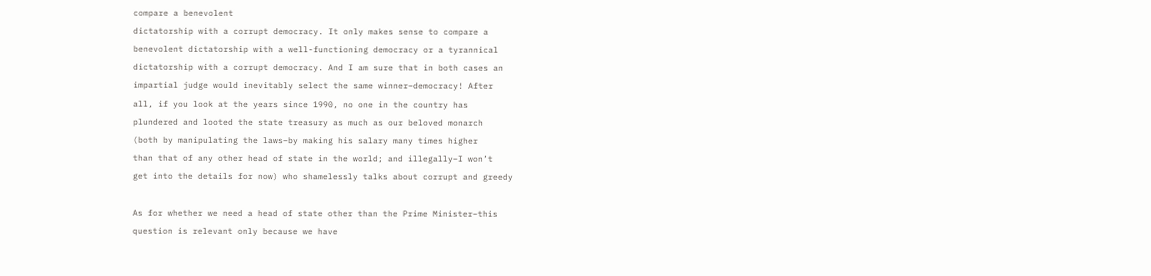compare a benevolent
dictatorship with a corrupt democracy. It only makes sense to compare a
benevolent dictatorship with a well-functioning democracy or a tyrannical
dictatorship with a corrupt democracy. And I am sure that in both cases an
impartial judge would inevitably select the same winner–democracy! After
all, if you look at the years since 1990, no one in the country has
plundered and looted the state treasury as much as our beloved monarch
(both by manipulating the laws–by making his salary many times higher
than that of any other head of state in the world; and illegally–I won’t
get into the details for now) who shamelessly talks about corrupt and greedy

As for whether we need a head of state other than the Prime Minister–this
question is relevant only because we have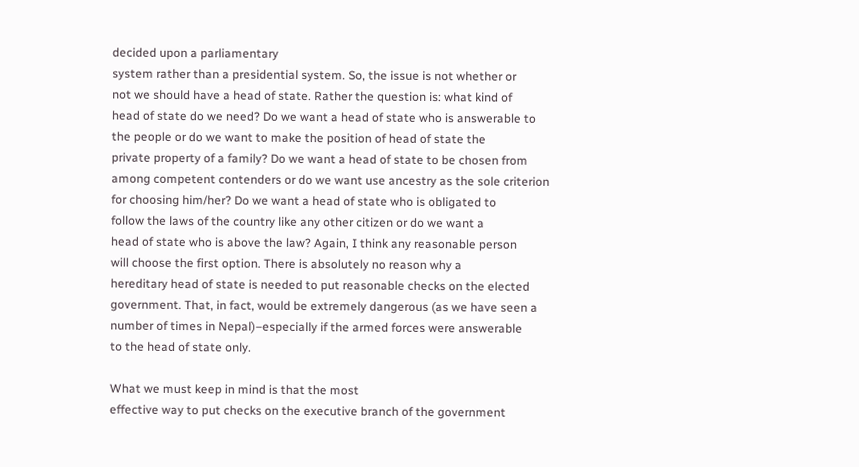decided upon a parliamentary
system rather than a presidential system. So, the issue is not whether or
not we should have a head of state. Rather the question is: what kind of
head of state do we need? Do we want a head of state who is answerable to
the people or do we want to make the position of head of state the
private property of a family? Do we want a head of state to be chosen from
among competent contenders or do we want use ancestry as the sole criterion
for choosing him/her? Do we want a head of state who is obligated to
follow the laws of the country like any other citizen or do we want a
head of state who is above the law? Again, I think any reasonable person
will choose the first option. There is absolutely no reason why a
hereditary head of state is needed to put reasonable checks on the elected
government. That, in fact, would be extremely dangerous (as we have seen a
number of times in Nepal)–especially if the armed forces were answerable
to the head of state only.

What we must keep in mind is that the most
effective way to put checks on the executive branch of the government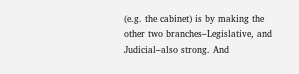(e.g. the cabinet) is by making the other two branches–Legislative, and
Judicial–also strong. And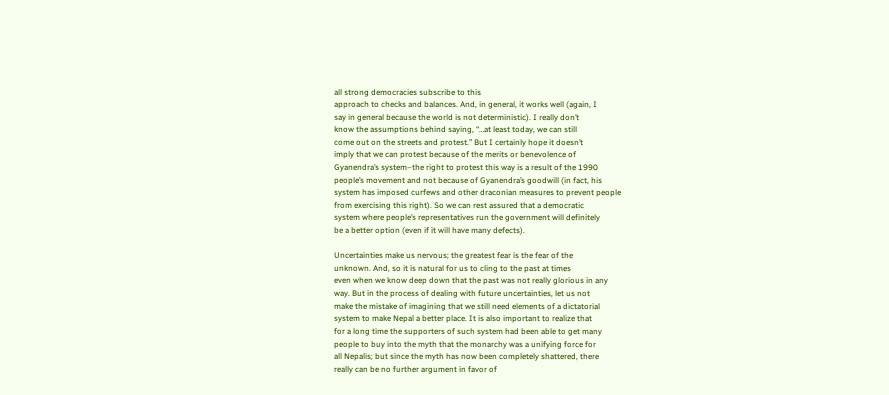all strong democracies subscribe to this
approach to checks and balances. And, in general, it works well (again, I
say in general because the world is not deterministic). I really don’t
know the assumptions behind saying, “…at least today, we can still
come out on the streets and protest.” But I certainly hope it doesn’t
imply that we can protest because of the merits or benevolence of
Gyanendra’s system–the right to protest this way is a result of the 1990
people’s movement and not because of Gyanendra’s goodwill (in fact, his
system has imposed curfews and other draconian measures to prevent people
from exercising this right). So we can rest assured that a democratic
system where people’s representatives run the government will definitely
be a better option (even if it will have many defects).

Uncertainties make us nervous; the greatest fear is the fear of the
unknown. And, so it is natural for us to cling to the past at times
even when we know deep down that the past was not really glorious in any
way. But in the process of dealing with future uncertainties, let us not
make the mistake of imagining that we still need elements of a dictatorial
system to make Nepal a better place. It is also important to realize that
for a long time the supporters of such system had been able to get many
people to buy into the myth that the monarchy was a unifying force for
all Nepalis; but since the myth has now been completely shattered, there
really can be no further argument in favor of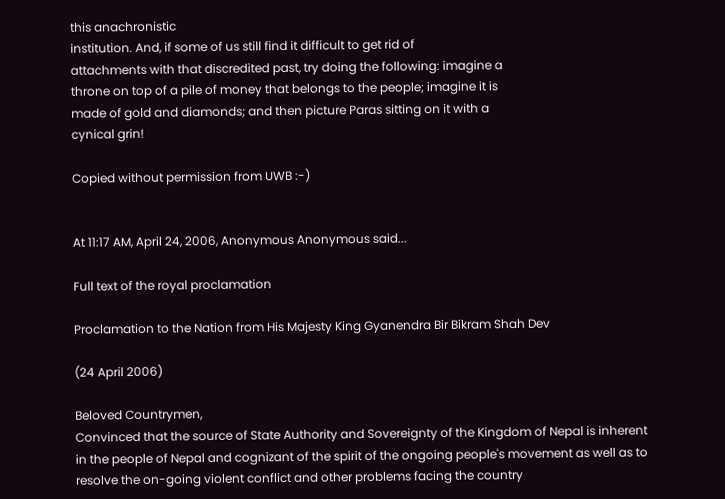this anachronistic
institution. And, if some of us still find it difficult to get rid of
attachments with that discredited past, try doing the following: imagine a
throne on top of a pile of money that belongs to the people; imagine it is
made of gold and diamonds; and then picture Paras sitting on it with a
cynical grin!

Copied without permission from UWB :-)


At 11:17 AM, April 24, 2006, Anonymous Anonymous said...

Full text of the royal proclamation

Proclamation to the Nation from His Majesty King Gyanendra Bir Bikram Shah Dev

(24 April 2006)

Beloved Countrymen,
Convinced that the source of State Authority and Sovereignty of the Kingdom of Nepal is inherent in the people of Nepal and cognizant of the spirit of the ongoing people's movement as well as to resolve the on-going violent conflict and other problems facing the country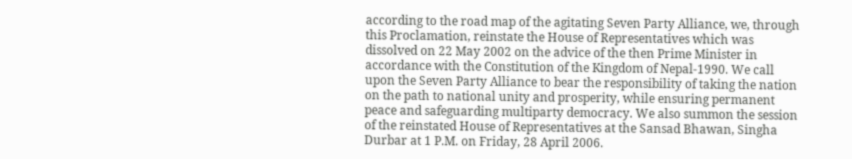according to the road map of the agitating Seven Party Alliance, we, through this Proclamation, reinstate the House of Representatives which was dissolved on 22 May 2002 on the advice of the then Prime Minister in accordance with the Constitution of the Kingdom of Nepal-1990. We call upon the Seven Party Alliance to bear the responsibility of taking the nation on the path to national unity and prosperity, while ensuring permanent peace and safeguarding multiparty democracy. We also summon the session of the reinstated House of Representatives at the Sansad Bhawan, Singha Durbar at 1 P.M. on Friday, 28 April 2006.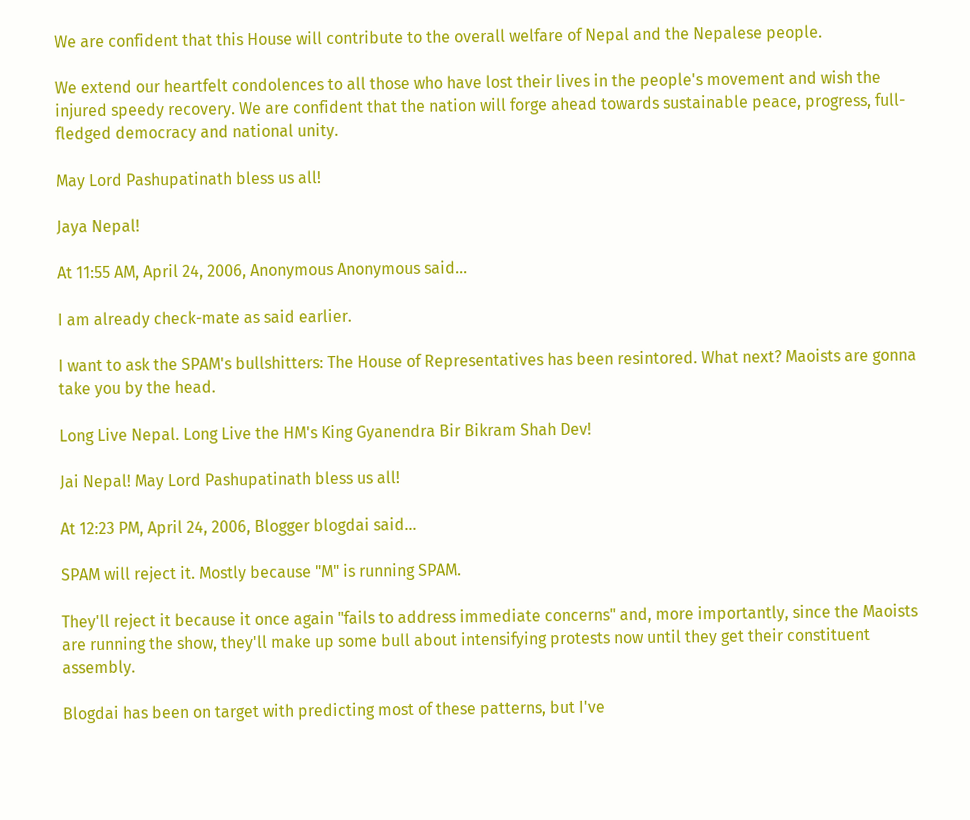We are confident that this House will contribute to the overall welfare of Nepal and the Nepalese people.

We extend our heartfelt condolences to all those who have lost their lives in the people's movement and wish the injured speedy recovery. We are confident that the nation will forge ahead towards sustainable peace, progress, full-fledged democracy and national unity.

May Lord Pashupatinath bless us all!

Jaya Nepal!

At 11:55 AM, April 24, 2006, Anonymous Anonymous said...

I am already check-mate as said earlier.

I want to ask the SPAM's bullshitters: The House of Representatives has been resintored. What next? Maoists are gonna take you by the head.

Long Live Nepal. Long Live the HM's King Gyanendra Bir Bikram Shah Dev!

Jai Nepal! May Lord Pashupatinath bless us all!

At 12:23 PM, April 24, 2006, Blogger blogdai said...

SPAM will reject it. Mostly because "M" is running SPAM.

They'll reject it because it once again "fails to address immediate concerns" and, more importantly, since the Maoists are running the show, they'll make up some bull about intensifying protests now until they get their constituent assembly.

Blogdai has been on target with predicting most of these patterns, but I've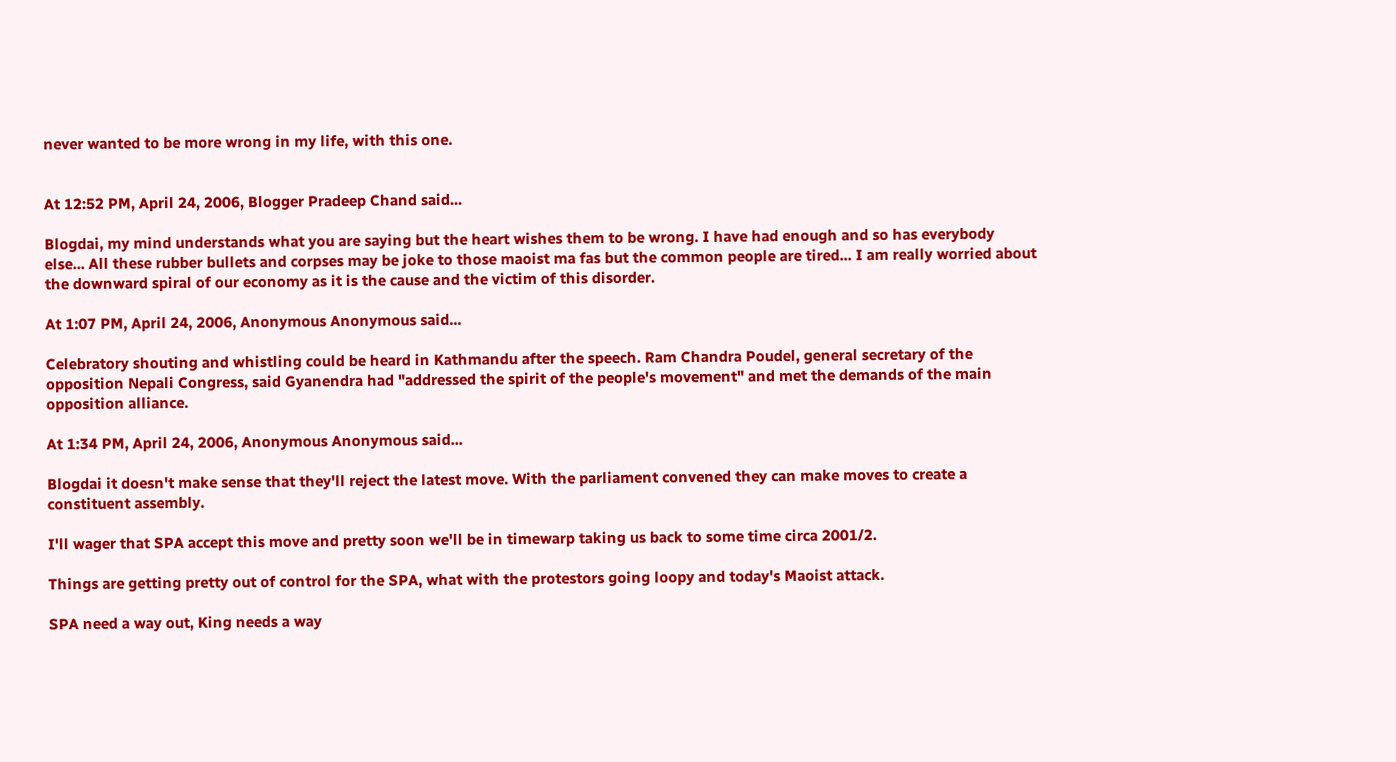never wanted to be more wrong in my life, with this one.


At 12:52 PM, April 24, 2006, Blogger Pradeep Chand said...

Blogdai, my mind understands what you are saying but the heart wishes them to be wrong. I have had enough and so has everybody else... All these rubber bullets and corpses may be joke to those maoist ma fas but the common people are tired... I am really worried about the downward spiral of our economy as it is the cause and the victim of this disorder.

At 1:07 PM, April 24, 2006, Anonymous Anonymous said...

Celebratory shouting and whistling could be heard in Kathmandu after the speech. Ram Chandra Poudel, general secretary of the opposition Nepali Congress, said Gyanendra had "addressed the spirit of the people's movement" and met the demands of the main opposition alliance.

At 1:34 PM, April 24, 2006, Anonymous Anonymous said...

Blogdai it doesn't make sense that they'll reject the latest move. With the parliament convened they can make moves to create a constituent assembly.

I'll wager that SPA accept this move and pretty soon we'll be in timewarp taking us back to some time circa 2001/2.

Things are getting pretty out of control for the SPA, what with the protestors going loopy and today's Maoist attack.

SPA need a way out, King needs a way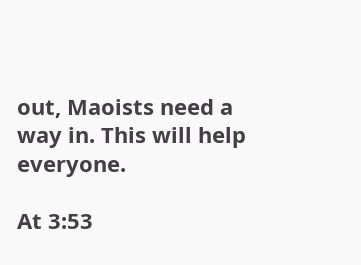out, Maoists need a way in. This will help everyone.

At 3:53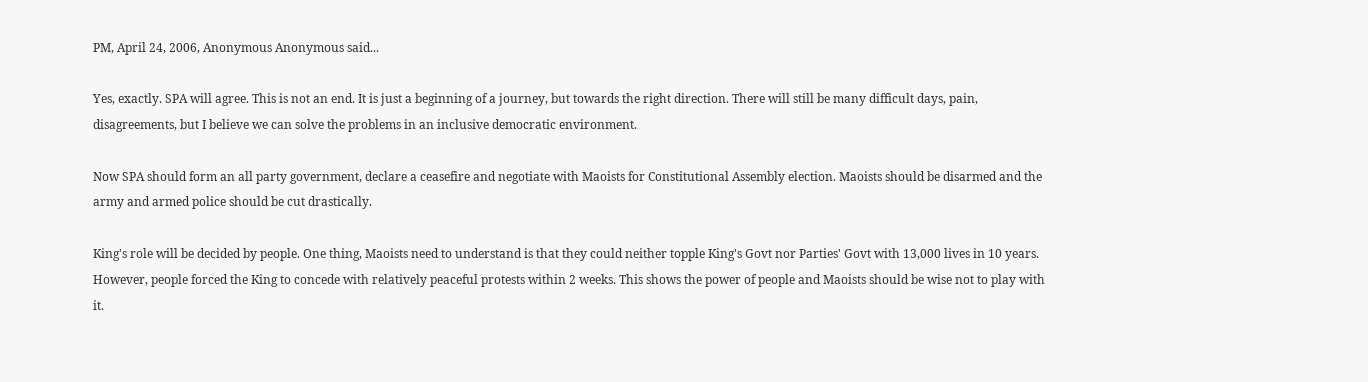PM, April 24, 2006, Anonymous Anonymous said...

Yes, exactly. SPA will agree. This is not an end. It is just a beginning of a journey, but towards the right direction. There will still be many difficult days, pain, disagreements, but I believe we can solve the problems in an inclusive democratic environment.

Now SPA should form an all party government, declare a ceasefire and negotiate with Maoists for Constitutional Assembly election. Maoists should be disarmed and the army and armed police should be cut drastically.

King's role will be decided by people. One thing, Maoists need to understand is that they could neither topple King's Govt nor Parties' Govt with 13,000 lives in 10 years. However, people forced the King to concede with relatively peaceful protests within 2 weeks. This shows the power of people and Maoists should be wise not to play with it.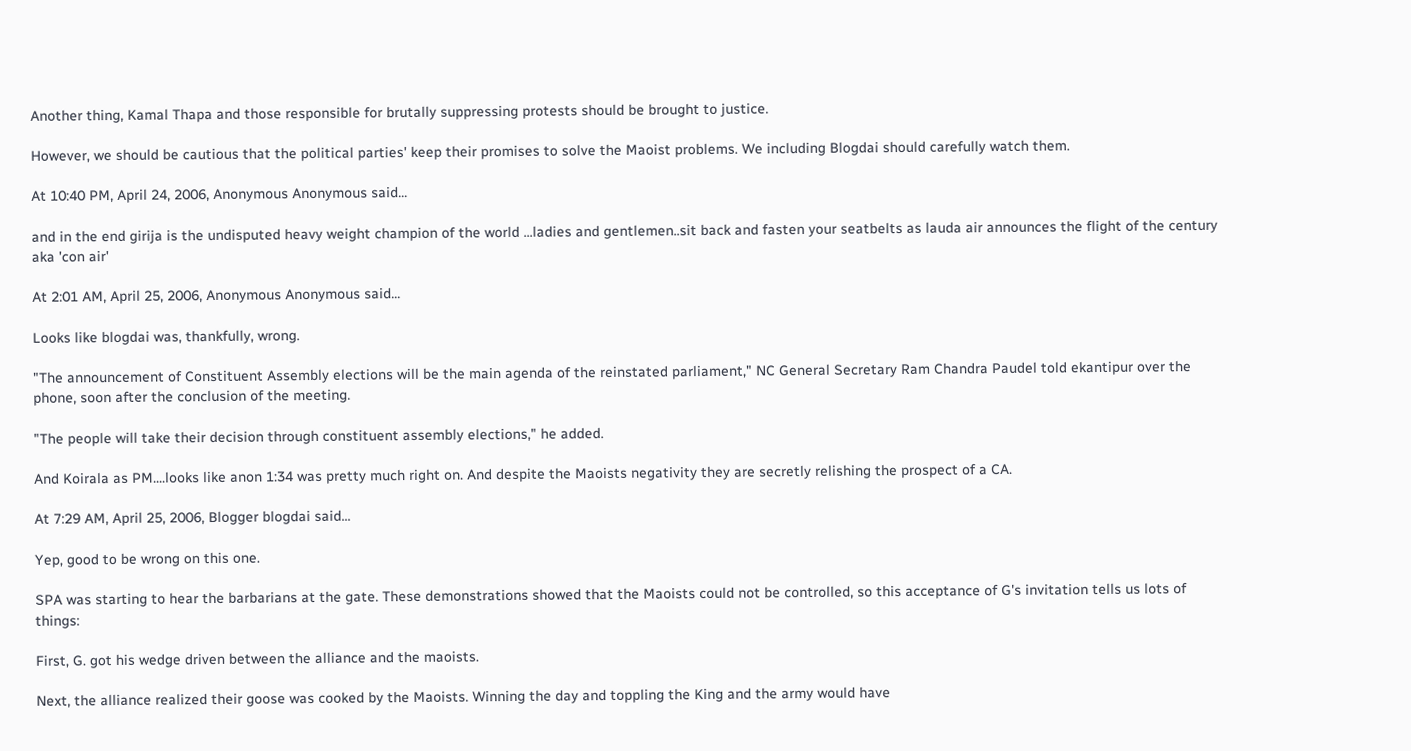Another thing, Kamal Thapa and those responsible for brutally suppressing protests should be brought to justice.

However, we should be cautious that the political parties' keep their promises to solve the Maoist problems. We including Blogdai should carefully watch them.

At 10:40 PM, April 24, 2006, Anonymous Anonymous said...

and in the end girija is the undisputed heavy weight champion of the world ...ladies and gentlemen..sit back and fasten your seatbelts as lauda air announces the flight of the century aka 'con air'

At 2:01 AM, April 25, 2006, Anonymous Anonymous said...

Looks like blogdai was, thankfully, wrong.

"The announcement of Constituent Assembly elections will be the main agenda of the reinstated parliament," NC General Secretary Ram Chandra Paudel told ekantipur over the phone, soon after the conclusion of the meeting.

"The people will take their decision through constituent assembly elections," he added.

And Koirala as PM....looks like anon 1:34 was pretty much right on. And despite the Maoists negativity they are secretly relishing the prospect of a CA.

At 7:29 AM, April 25, 2006, Blogger blogdai said...

Yep, good to be wrong on this one.

SPA was starting to hear the barbarians at the gate. These demonstrations showed that the Maoists could not be controlled, so this acceptance of G's invitation tells us lots of things:

First, G. got his wedge driven between the alliance and the maoists.

Next, the alliance realized their goose was cooked by the Maoists. Winning the day and toppling the King and the army would have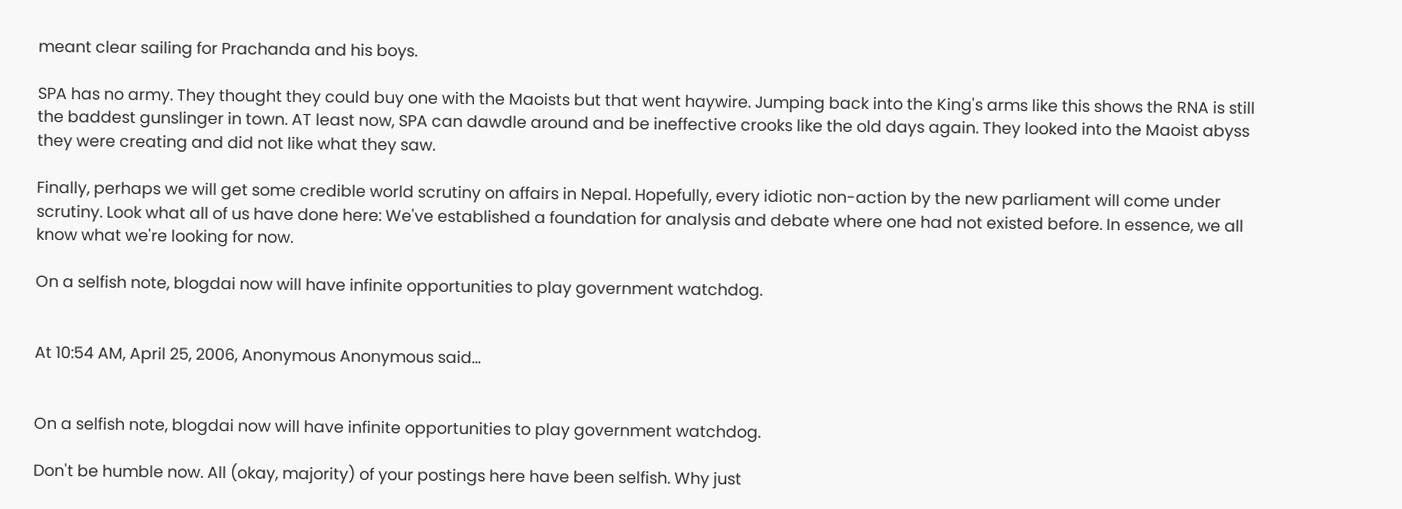meant clear sailing for Prachanda and his boys.

SPA has no army. They thought they could buy one with the Maoists but that went haywire. Jumping back into the King's arms like this shows the RNA is still the baddest gunslinger in town. AT least now, SPA can dawdle around and be ineffective crooks like the old days again. They looked into the Maoist abyss they were creating and did not like what they saw.

Finally, perhaps we will get some credible world scrutiny on affairs in Nepal. Hopefully, every idiotic non-action by the new parliament will come under scrutiny. Look what all of us have done here: We've established a foundation for analysis and debate where one had not existed before. In essence, we all know what we're looking for now.

On a selfish note, blogdai now will have infinite opportunities to play government watchdog.


At 10:54 AM, April 25, 2006, Anonymous Anonymous said...


On a selfish note, blogdai now will have infinite opportunities to play government watchdog.

Don't be humble now. All (okay, majority) of your postings here have been selfish. Why just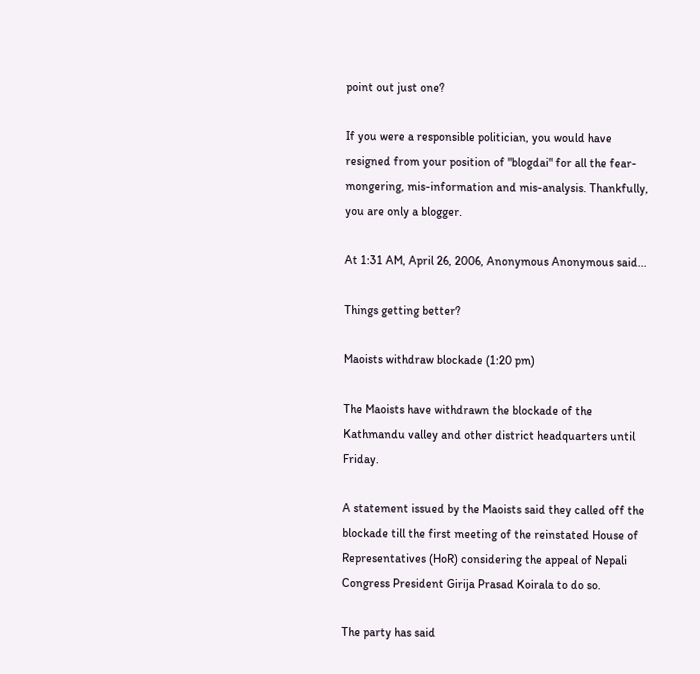point out just one?

If you were a responsible politician, you would have resigned from your position of "blogdai" for all the fear-mongering, mis-information and mis-analysis. Thankfully, you are only a blogger.

At 1:31 AM, April 26, 2006, Anonymous Anonymous said...

Things getting better?

Maoists withdraw blockade (1:20 pm)

The Maoists have withdrawn the blockade of the Kathmandu valley and other district headquarters until Friday.

A statement issued by the Maoists said they called off the blockade till the first meeting of the reinstated House of Representatives (HoR) considering the appeal of Nepali Congress President Girija Prasad Koirala to do so.

The party has said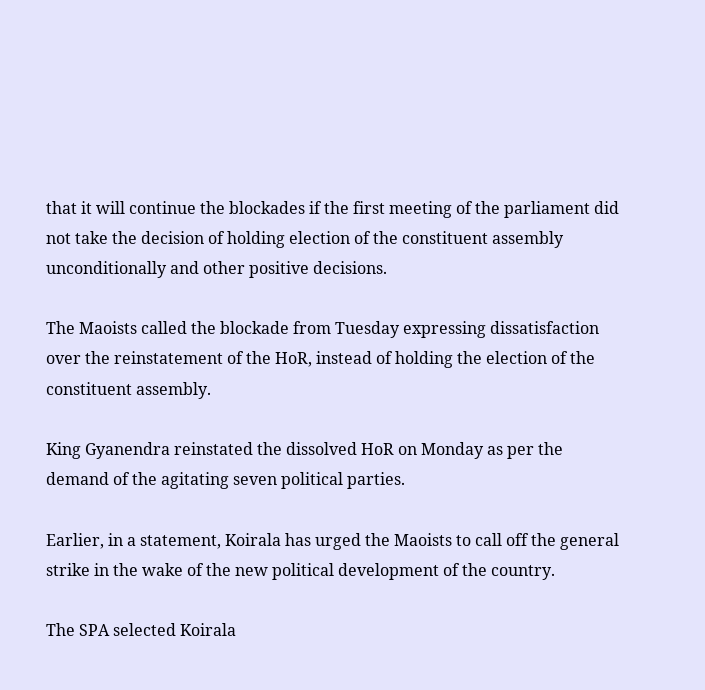that it will continue the blockades if the first meeting of the parliament did not take the decision of holding election of the constituent assembly unconditionally and other positive decisions.

The Maoists called the blockade from Tuesday expressing dissatisfaction over the reinstatement of the HoR, instead of holding the election of the constituent assembly.

King Gyanendra reinstated the dissolved HoR on Monday as per the demand of the agitating seven political parties.

Earlier, in a statement, Koirala has urged the Maoists to call off the general strike in the wake of the new political development of the country.

The SPA selected Koirala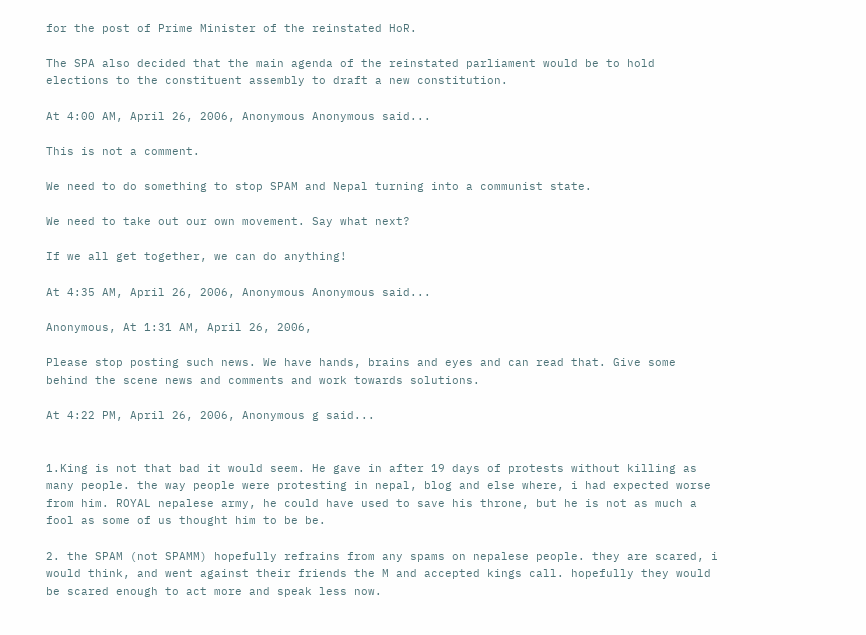for the post of Prime Minister of the reinstated HoR.

The SPA also decided that the main agenda of the reinstated parliament would be to hold elections to the constituent assembly to draft a new constitution.

At 4:00 AM, April 26, 2006, Anonymous Anonymous said...

This is not a comment.

We need to do something to stop SPAM and Nepal turning into a communist state.

We need to take out our own movement. Say what next?

If we all get together, we can do anything!

At 4:35 AM, April 26, 2006, Anonymous Anonymous said...

Anonymous, At 1:31 AM, April 26, 2006,

Please stop posting such news. We have hands, brains and eyes and can read that. Give some behind the scene news and comments and work towards solutions.

At 4:22 PM, April 26, 2006, Anonymous g said...


1.King is not that bad it would seem. He gave in after 19 days of protests without killing as many people. the way people were protesting in nepal, blog and else where, i had expected worse from him. ROYAL nepalese army, he could have used to save his throne, but he is not as much a fool as some of us thought him to be be.

2. the SPAM (not SPAMM) hopefully refrains from any spams on nepalese people. they are scared, i would think, and went against their friends the M and accepted kings call. hopefully they would be scared enough to act more and speak less now.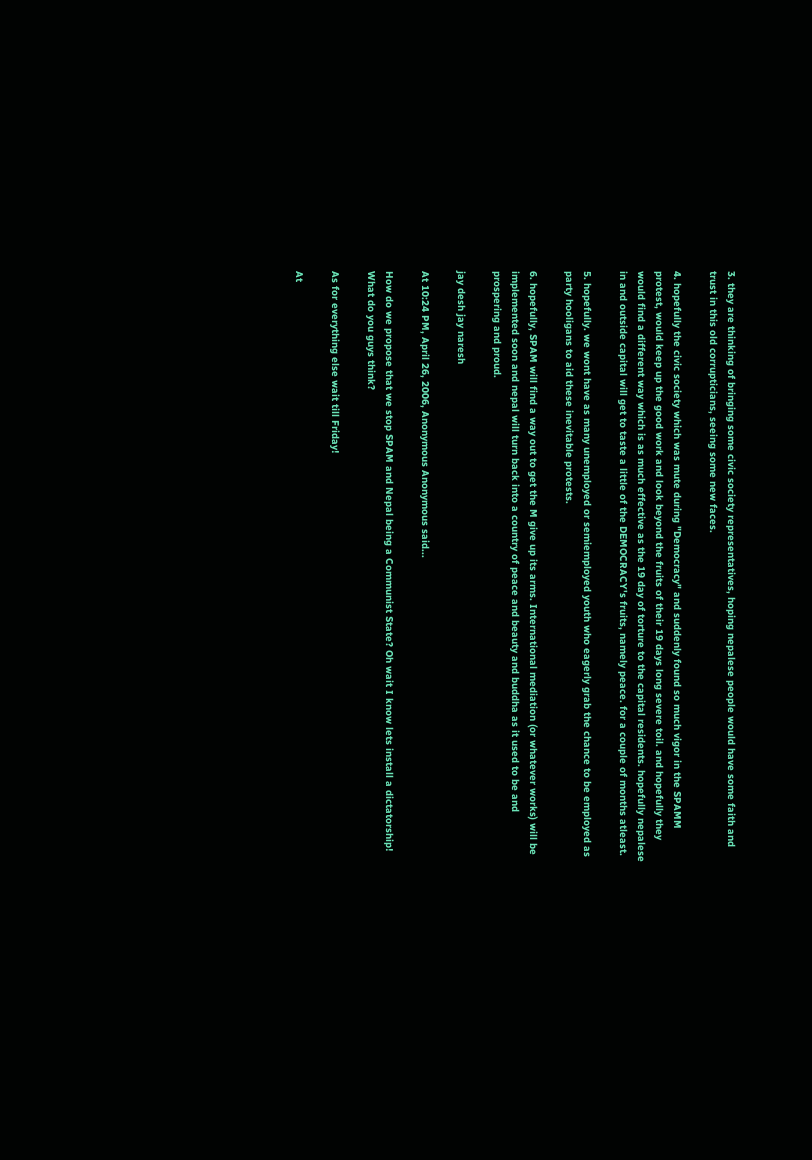3. they are thinking of bringing some civic society representatives, hoping nepalese people would have some faith and trust in this old corrupticians, seeing some new faces.

4. hopefully the civic society which was mute during "Democracy" and suddenly found so much vigor in the SPAMM protest, would keep up the good work and look beyond the fruits of their 19 days long severe toil. and hopefully they would find a different way which is as much effective as the 19 day of torture to the capital residents. hopefully nepalese in and outside capital will get to taste a little of the DEMOCRACY's fruits, namely peace. for a couple of months atleast.

5. hopefully. we wont have as many unemployed or semiemployed youth who eagerly grab the chance to be employed as party hooligans to aid these inevitable protests.

6. hopefully, SPAM will find a way out to get the M give up its arms. International mediation (or whatever works) will be implemented soon and nepal will turn back into a country of peace and beauty and buddha as it used to be and prospering and proud.

jay desh jay naresh

At 10:24 PM, April 26, 2006, Anonymous Anonymous said...

How do we propose that we stop SPAM and Nepal being a Communist State? Oh wait I know lets install a dictatorship! What do you guys think?

As for everything else wait till Friday!

At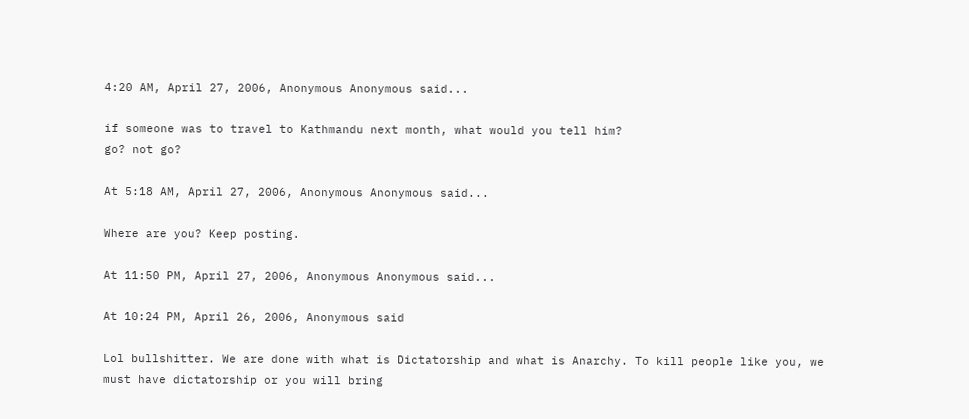4:20 AM, April 27, 2006, Anonymous Anonymous said...

if someone was to travel to Kathmandu next month, what would you tell him?
go? not go?

At 5:18 AM, April 27, 2006, Anonymous Anonymous said...

Where are you? Keep posting.

At 11:50 PM, April 27, 2006, Anonymous Anonymous said...

At 10:24 PM, April 26, 2006, Anonymous said

Lol bullshitter. We are done with what is Dictatorship and what is Anarchy. To kill people like you, we must have dictatorship or you will bring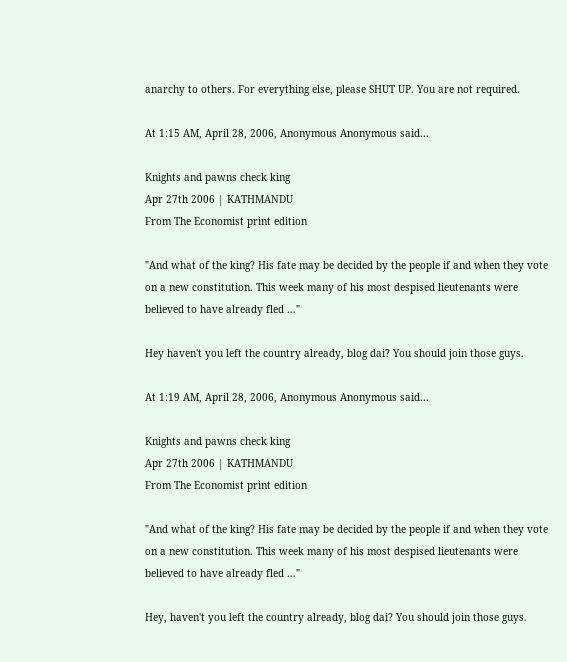anarchy to others. For everything else, please SHUT UP. You are not required.

At 1:15 AM, April 28, 2006, Anonymous Anonymous said...

Knights and pawns check king
Apr 27th 2006 | KATHMANDU
From The Economist print edition

"And what of the king? His fate may be decided by the people if and when they vote on a new constitution. This week many of his most despised lieutenants were believed to have already fled ..."

Hey haven't you left the country already, blog dai? You should join those guys.

At 1:19 AM, April 28, 2006, Anonymous Anonymous said...

Knights and pawns check king
Apr 27th 2006 | KATHMANDU
From The Economist print edition

"And what of the king? His fate may be decided by the people if and when they vote on a new constitution. This week many of his most despised lieutenants were believed to have already fled ..."

Hey, haven't you left the country already, blog dai? You should join those guys.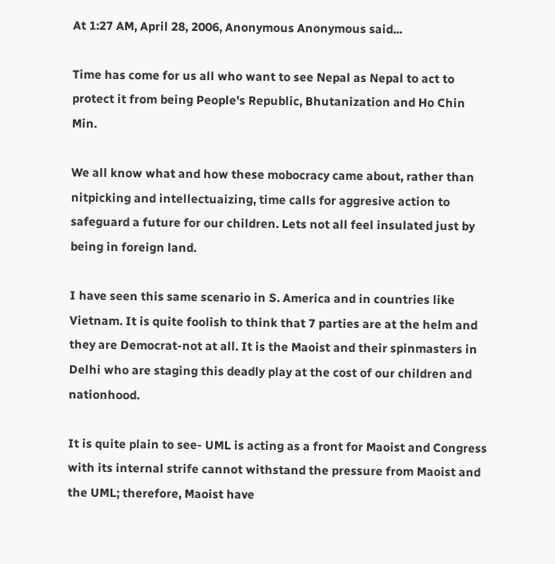At 1:27 AM, April 28, 2006, Anonymous Anonymous said...

Time has come for us all who want to see Nepal as Nepal to act to protect it from being People's Republic, Bhutanization and Ho Chin Min.

We all know what and how these mobocracy came about, rather than nitpicking and intellectuaizing, time calls for aggresive action to safeguard a future for our children. Lets not all feel insulated just by being in foreign land.

I have seen this same scenario in S. America and in countries like Vietnam. It is quite foolish to think that 7 parties are at the helm and they are Democrat-not at all. It is the Maoist and their spinmasters in Delhi who are staging this deadly play at the cost of our children and nationhood.

It is quite plain to see- UML is acting as a front for Maoist and Congress with its internal strife cannot withstand the pressure from Maoist and the UML; therefore, Maoist have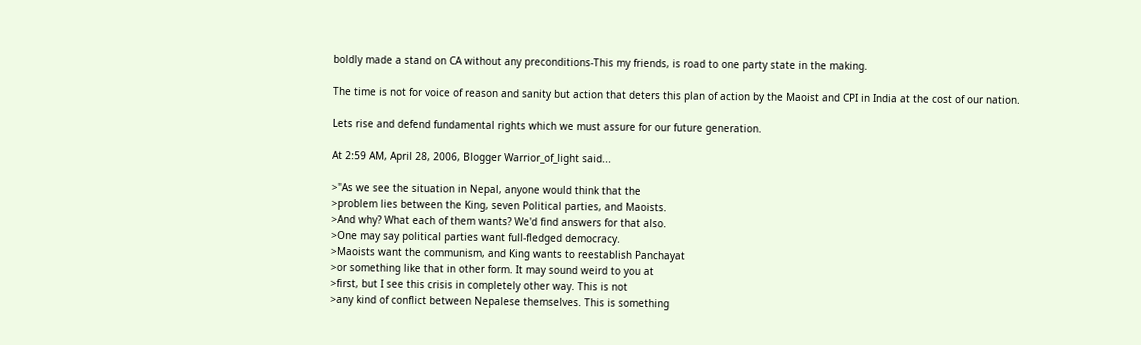boldly made a stand on CA without any preconditions-This my friends, is road to one party state in the making.

The time is not for voice of reason and sanity but action that deters this plan of action by the Maoist and CPI in India at the cost of our nation.

Lets rise and defend fundamental rights which we must assure for our future generation.

At 2:59 AM, April 28, 2006, Blogger Warrior_of_light said...

>"As we see the situation in Nepal, anyone would think that the
>problem lies between the King, seven Political parties, and Maoists.
>And why? What each of them wants? We'd find answers for that also.
>One may say political parties want full-fledged democracy.
>Maoists want the communism, and King wants to reestablish Panchayat
>or something like that in other form. It may sound weird to you at
>first, but I see this crisis in completely other way. This is not
>any kind of conflict between Nepalese themselves. This is something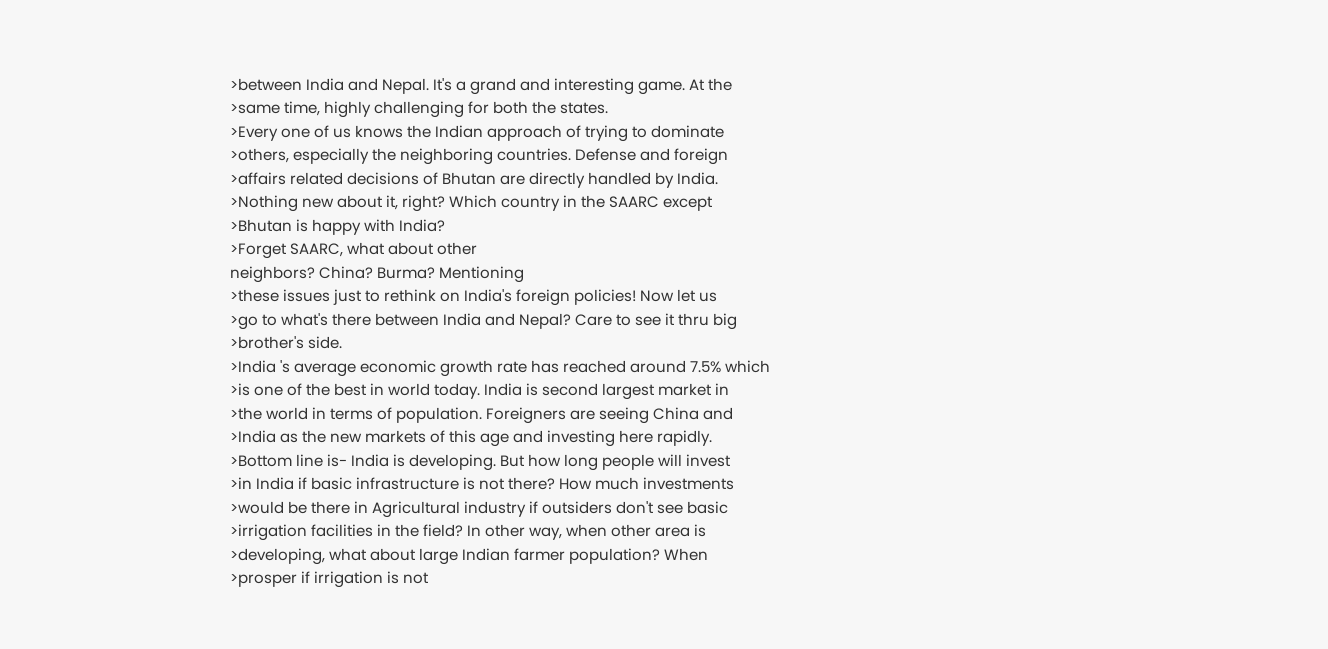>between India and Nepal. It's a grand and interesting game. At the
>same time, highly challenging for both the states.
>Every one of us knows the Indian approach of trying to dominate
>others, especially the neighboring countries. Defense and foreign
>affairs related decisions of Bhutan are directly handled by India.
>Nothing new about it, right? Which country in the SAARC except
>Bhutan is happy with India?
>Forget SAARC, what about other
neighbors? China? Burma? Mentioning
>these issues just to rethink on India's foreign policies! Now let us
>go to what's there between India and Nepal? Care to see it thru big
>brother's side.
>India 's average economic growth rate has reached around 7.5% which
>is one of the best in world today. India is second largest market in
>the world in terms of population. Foreigners are seeing China and
>India as the new markets of this age and investing here rapidly.
>Bottom line is- India is developing. But how long people will invest
>in India if basic infrastructure is not there? How much investments
>would be there in Agricultural industry if outsiders don't see basic
>irrigation facilities in the field? In other way, when other area is
>developing, what about large Indian farmer population? When
>prosper if irrigation is not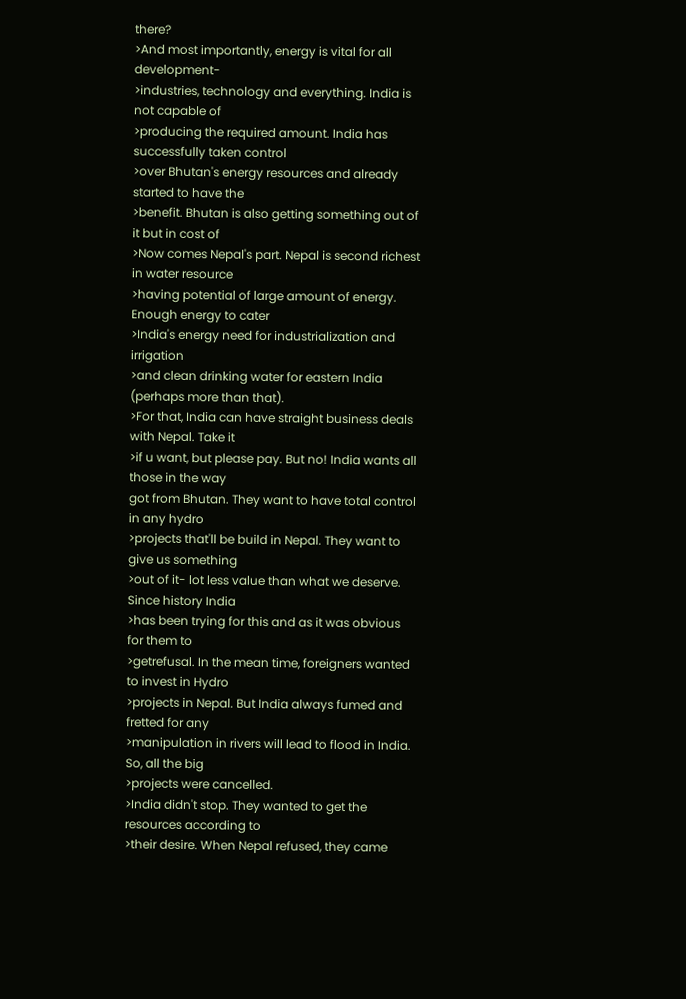there?
>And most importantly, energy is vital for all development-
>industries, technology and everything. India is not capable of
>producing the required amount. India has successfully taken control
>over Bhutan's energy resources and already started to have the
>benefit. Bhutan is also getting something out of it but in cost of
>Now comes Nepal's part. Nepal is second richest in water resource
>having potential of large amount of energy. Enough energy to cater
>India's energy need for industrialization and irrigation
>and clean drinking water for eastern India (perhaps more than that).
>For that, India can have straight business deals with Nepal. Take it
>if u want, but please pay. But no! India wants all those in the way
got from Bhutan. They want to have total control in any hydro
>projects that'll be build in Nepal. They want to give us something
>out of it- lot less value than what we deserve. Since history India
>has been trying for this and as it was obvious for them to
>getrefusal. In the mean time, foreigners wanted to invest in Hydro
>projects in Nepal. But India always fumed and fretted for any
>manipulation in rivers will lead to flood in India. So, all the big
>projects were cancelled.
>India didn't stop. They wanted to get the resources according to
>their desire. When Nepal refused, they came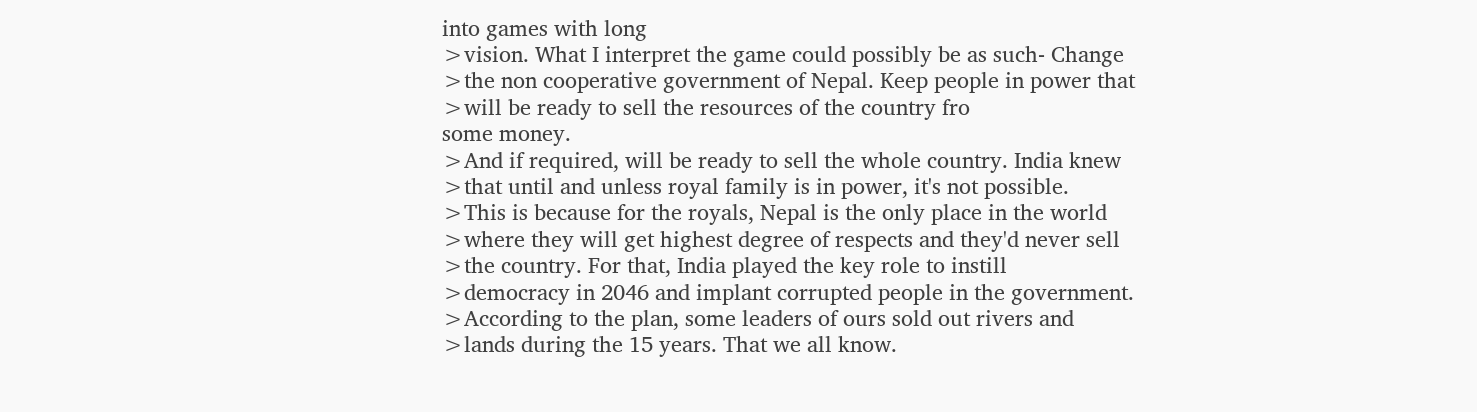into games with long
>vision. What I interpret the game could possibly be as such- Change
>the non cooperative government of Nepal. Keep people in power that
>will be ready to sell the resources of the country fro
some money.
>And if required, will be ready to sell the whole country. India knew
>that until and unless royal family is in power, it's not possible.
>This is because for the royals, Nepal is the only place in the world
>where they will get highest degree of respects and they'd never sell
>the country. For that, India played the key role to instill
>democracy in 2046 and implant corrupted people in the government.
>According to the plan, some leaders of ours sold out rivers and
>lands during the 15 years. That we all know.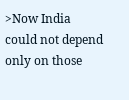>Now India could not depend only on those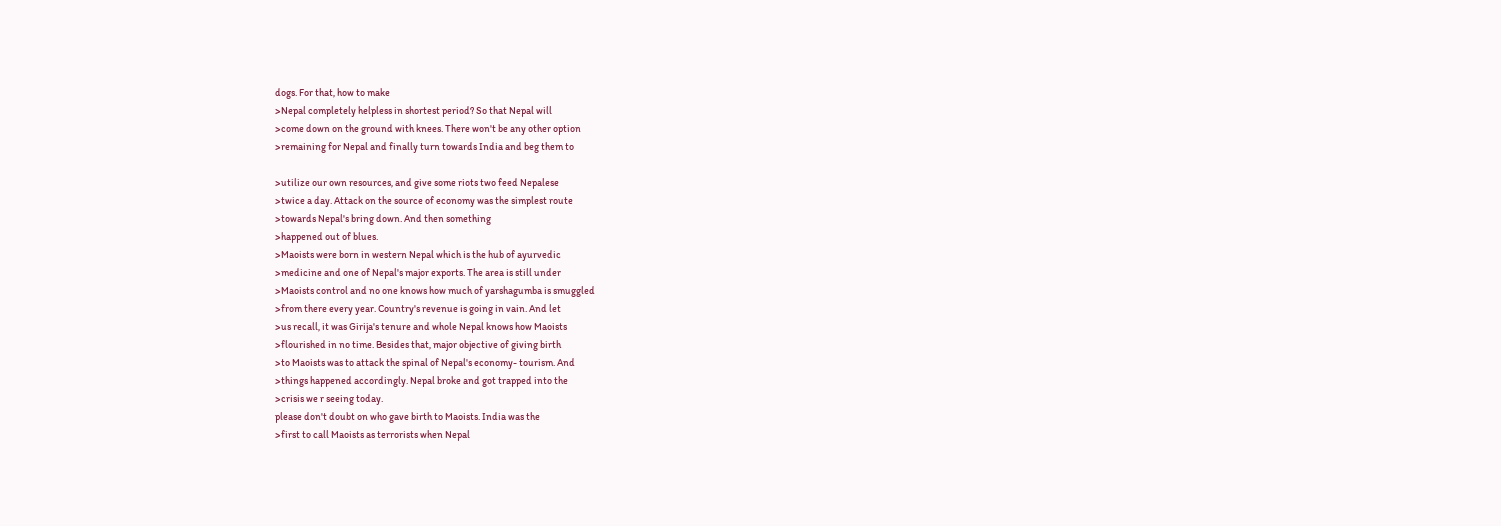dogs. For that, how to make
>Nepal completely helpless in shortest period? So that Nepal will
>come down on the ground with knees. There won't be any other option
>remaining for Nepal and finally turn towards India and beg them to

>utilize our own resources, and give some riots two feed Nepalese
>twice a day. Attack on the source of economy was the simplest route
>towards Nepal's bring down. And then something
>happened out of blues.
>Maoists were born in western Nepal which is the hub of ayurvedic
>medicine and one of Nepal's major exports. The area is still under
>Maoists control and no one knows how much of yarshagumba is smuggled
>from there every year. Country's revenue is going in vain. And let
>us recall, it was Girija's tenure and whole Nepal knows how Maoists
>flourished in no time. Besides that, major objective of giving birth
>to Maoists was to attack the spinal of Nepal's economy- tourism. And
>things happened accordingly. Nepal broke and got trapped into the
>crisis we r seeing today.
please don't doubt on who gave birth to Maoists. India was the
>first to call Maoists as terrorists when Nepal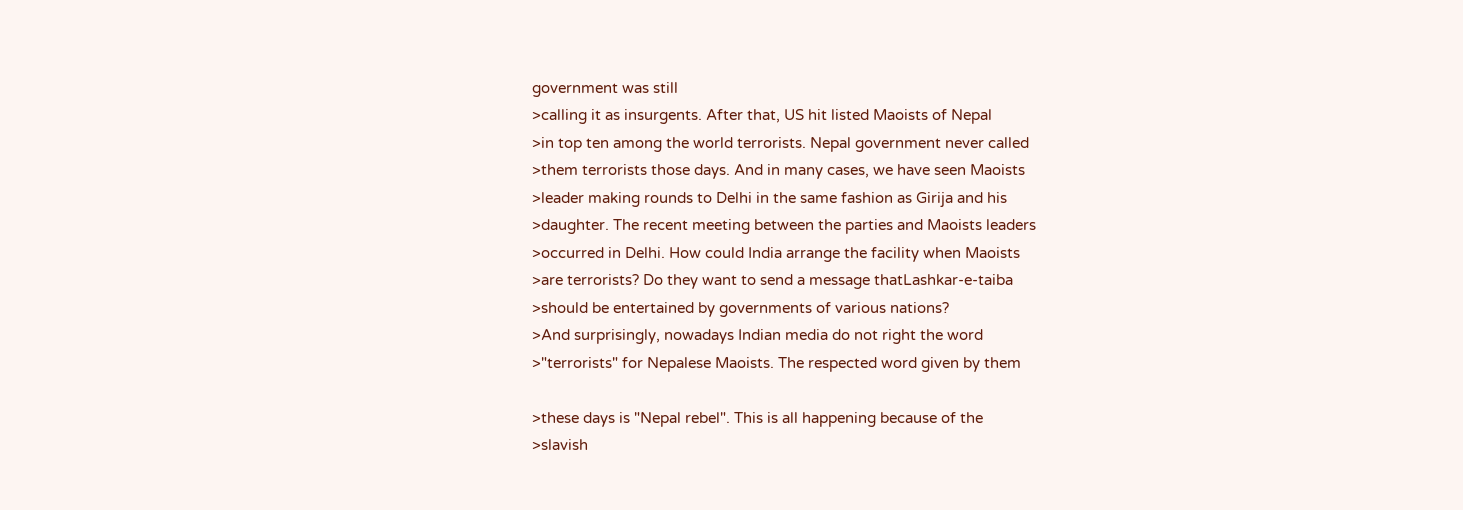government was still
>calling it as insurgents. After that, US hit listed Maoists of Nepal
>in top ten among the world terrorists. Nepal government never called
>them terrorists those days. And in many cases, we have seen Maoists
>leader making rounds to Delhi in the same fashion as Girija and his
>daughter. The recent meeting between the parties and Maoists leaders
>occurred in Delhi. How could India arrange the facility when Maoists
>are terrorists? Do they want to send a message thatLashkar-e-taiba
>should be entertained by governments of various nations?
>And surprisingly, nowadays Indian media do not right the word
>"terrorists" for Nepalese Maoists. The respected word given by them

>these days is "Nepal rebel". This is all happening because of the
>slavish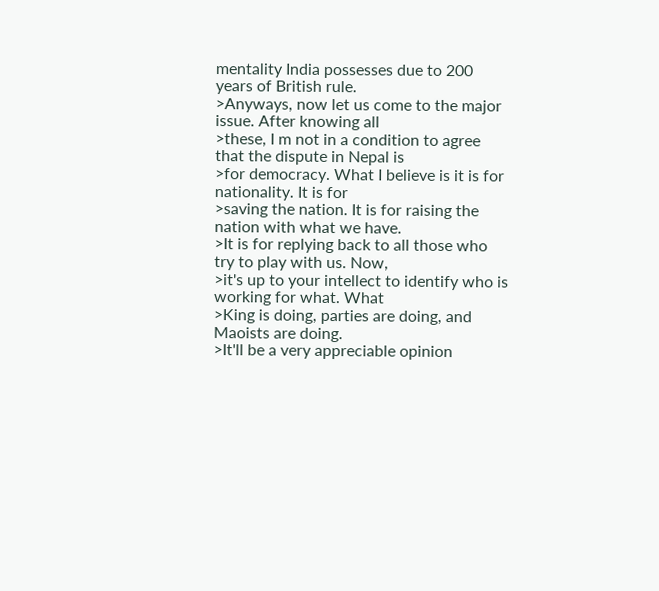mentality India possesses due to 200 years of British rule.
>Anyways, now let us come to the major issue. After knowing all
>these, I m not in a condition to agree that the dispute in Nepal is
>for democracy. What I believe is it is for nationality. It is for
>saving the nation. It is for raising the nation with what we have.
>It is for replying back to all those who try to play with us. Now,
>it's up to your intellect to identify who is working for what. What
>King is doing, parties are doing, and Maoists are doing.
>It'll be a very appreciable opinion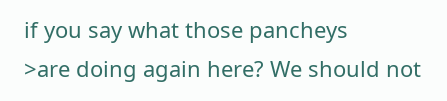if you say what those pancheys
>are doing again here? We should not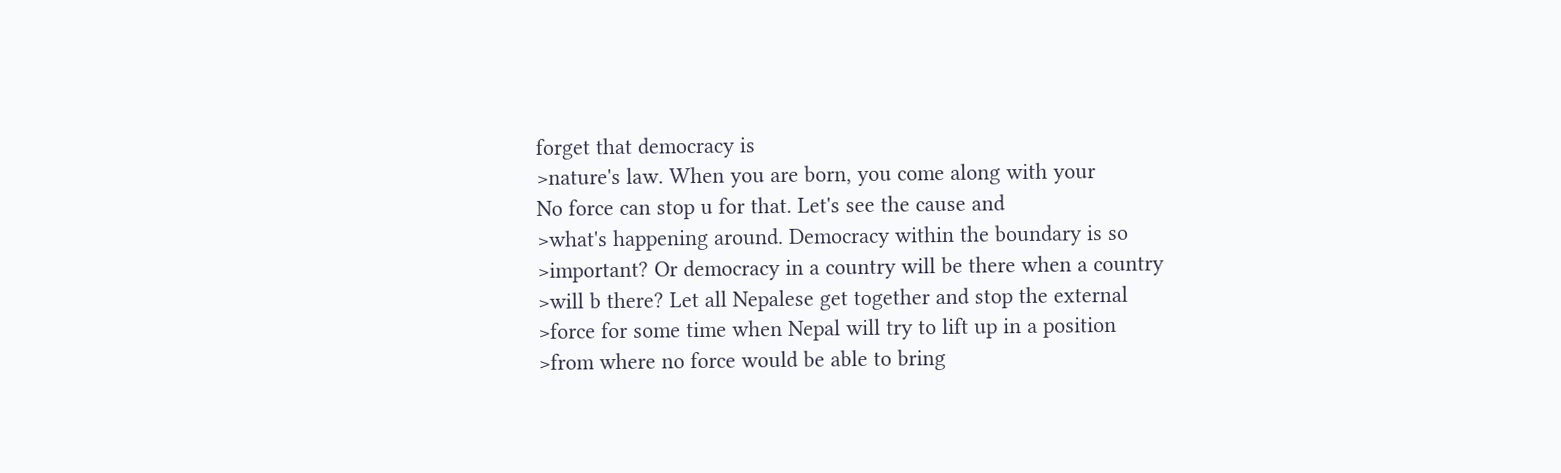forget that democracy is
>nature's law. When you are born, you come along with your
No force can stop u for that. Let's see the cause and
>what's happening around. Democracy within the boundary is so
>important? Or democracy in a country will be there when a country
>will b there? Let all Nepalese get together and stop the external
>force for some time when Nepal will try to lift up in a position
>from where no force would be able to bring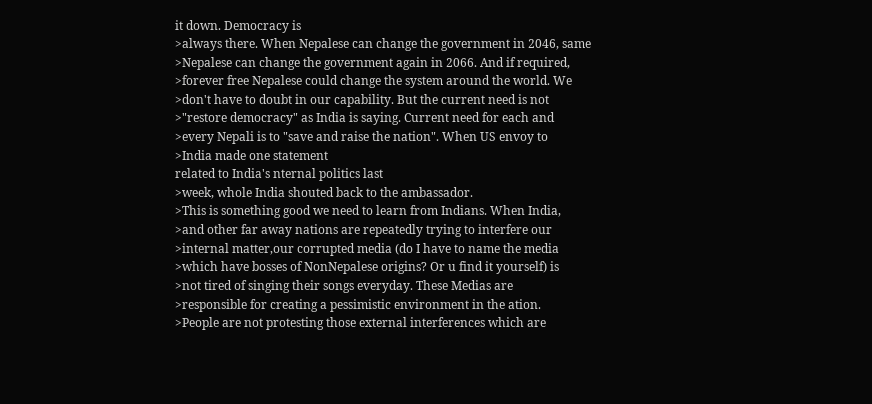it down. Democracy is
>always there. When Nepalese can change the government in 2046, same
>Nepalese can change the government again in 2066. And if required,
>forever free Nepalese could change the system around the world. We
>don't have to doubt in our capability. But the current need is not
>"restore democracy" as India is saying. Current need for each and
>every Nepali is to "save and raise the nation". When US envoy to
>India made one statement
related to India's nternal politics last
>week, whole India shouted back to the ambassador.
>This is something good we need to learn from Indians. When India,
>and other far away nations are repeatedly trying to interfere our
>internal matter,our corrupted media (do I have to name the media
>which have bosses of NonNepalese origins? Or u find it yourself) is
>not tired of singing their songs everyday. These Medias are
>responsible for creating a pessimistic environment in the ation.
>People are not protesting those external interferences which are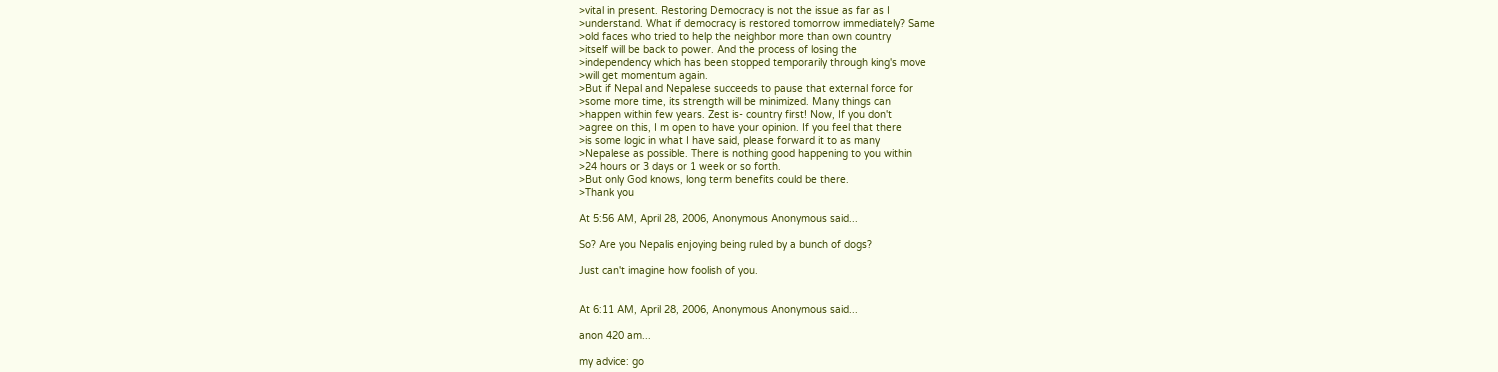>vital in present. Restoring Democracy is not the issue as far as I
>understand. What if democracy is restored tomorrow immediately? Same
>old faces who tried to help the neighbor more than own country
>itself will be back to power. And the process of losing the
>independency which has been stopped temporarily through king's move
>will get momentum again.
>But if Nepal and Nepalese succeeds to pause that external force for
>some more time, its strength will be minimized. Many things can
>happen within few years. Zest is- country first! Now, If you don't
>agree on this, I m open to have your opinion. If you feel that there
>is some logic in what I have said, please forward it to as many
>Nepalese as possible. There is nothing good happening to you within
>24 hours or 3 days or 1 week or so forth.
>But only God knows, long term benefits could be there.
>Thank you

At 5:56 AM, April 28, 2006, Anonymous Anonymous said...

So? Are you Nepalis enjoying being ruled by a bunch of dogs?

Just can't imagine how foolish of you.


At 6:11 AM, April 28, 2006, Anonymous Anonymous said...

anon 420 am...

my advice: go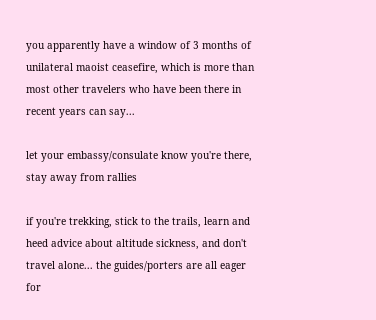you apparently have a window of 3 months of unilateral maoist ceasefire, which is more than most other travelers who have been there in recent years can say...

let your embassy/consulate know you're there, stay away from rallies

if you're trekking, stick to the trails, learn and heed advice about altitude sickness, and don't travel alone... the guides/porters are all eager for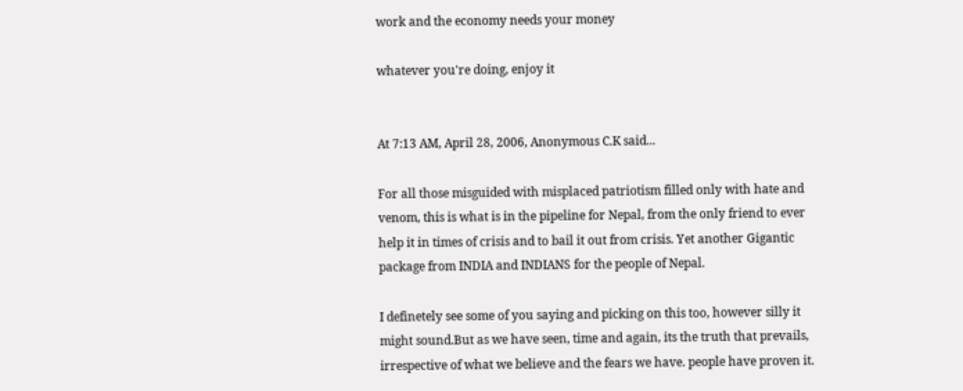work and the economy needs your money

whatever you're doing, enjoy it


At 7:13 AM, April 28, 2006, Anonymous C.K said...

For all those misguided with misplaced patriotism filled only with hate and venom, this is what is in the pipeline for Nepal, from the only friend to ever help it in times of crisis and to bail it out from crisis. Yet another Gigantic package from INDIA and INDIANS for the people of Nepal.

I definetely see some of you saying and picking on this too, however silly it might sound.But as we have seen, time and again, its the truth that prevails, irrespective of what we believe and the fears we have. people have proven it.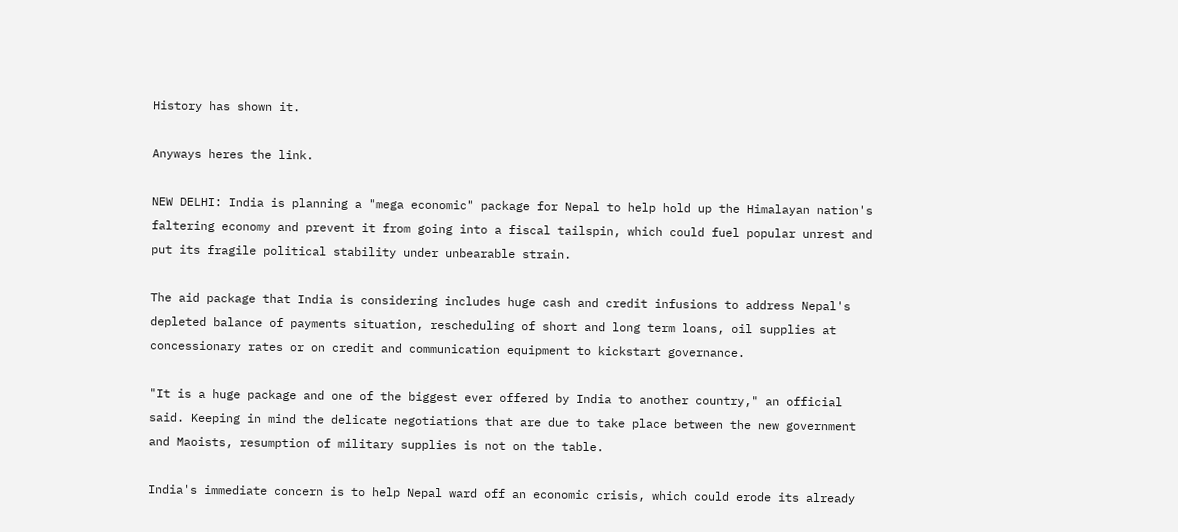History has shown it.

Anyways heres the link.

NEW DELHI: India is planning a "mega economic" package for Nepal to help hold up the Himalayan nation's faltering economy and prevent it from going into a fiscal tailspin, which could fuel popular unrest and put its fragile political stability under unbearable strain.

The aid package that India is considering includes huge cash and credit infusions to address Nepal's depleted balance of payments situation, rescheduling of short and long term loans, oil supplies at concessionary rates or on credit and communication equipment to kickstart governance.

"It is a huge package and one of the biggest ever offered by India to another country," an official said. Keeping in mind the delicate negotiations that are due to take place between the new government and Maoists, resumption of military supplies is not on the table.

India's immediate concern is to help Nepal ward off an economic crisis, which could erode its already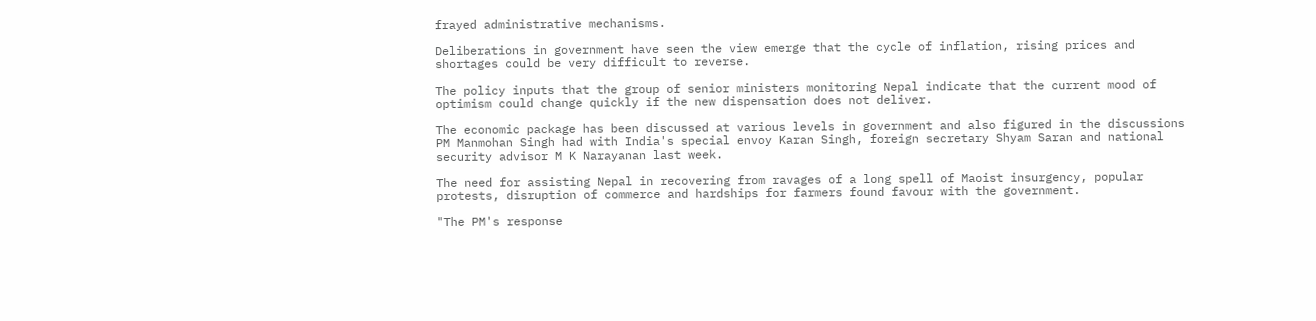frayed administrative mechanisms.

Deliberations in government have seen the view emerge that the cycle of inflation, rising prices and shortages could be very difficult to reverse.

The policy inputs that the group of senior ministers monitoring Nepal indicate that the current mood of optimism could change quickly if the new dispensation does not deliver.

The economic package has been discussed at various levels in government and also figured in the discussions PM Manmohan Singh had with India's special envoy Karan Singh, foreign secretary Shyam Saran and national security advisor M K Narayanan last week.

The need for assisting Nepal in recovering from ravages of a long spell of Maoist insurgency, popular protests, disruption of commerce and hardships for farmers found favour with the government.

"The PM's response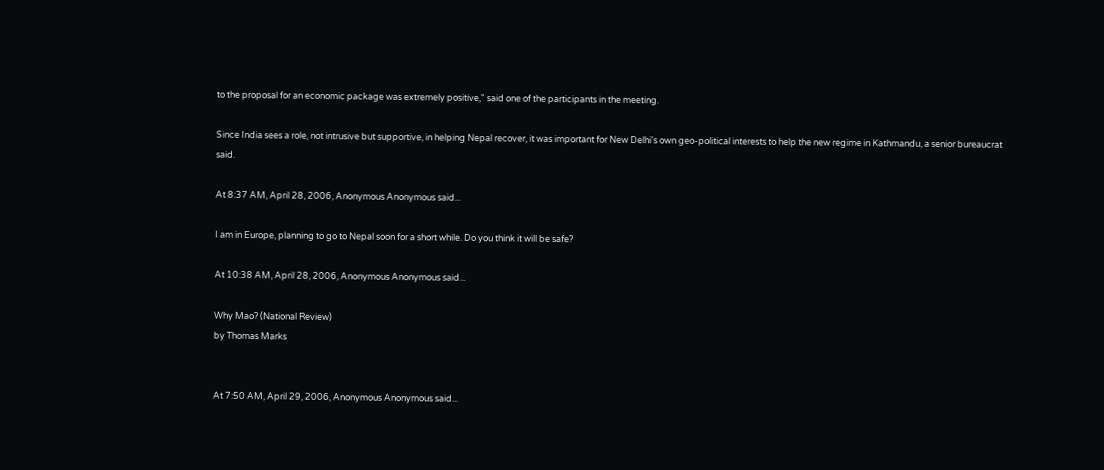to the proposal for an economic package was extremely positive," said one of the participants in the meeting.

Since India sees a role, not intrusive but supportive, in helping Nepal recover, it was important for New Delhi's own geo-political interests to help the new regime in Kathmandu, a senior bureaucrat said.

At 8:37 AM, April 28, 2006, Anonymous Anonymous said...

I am in Europe, planning to go to Nepal soon for a short while. Do you think it will be safe?

At 10:38 AM, April 28, 2006, Anonymous Anonymous said...

Why Mao? (National Review)
by Thomas Marks


At 7:50 AM, April 29, 2006, Anonymous Anonymous said...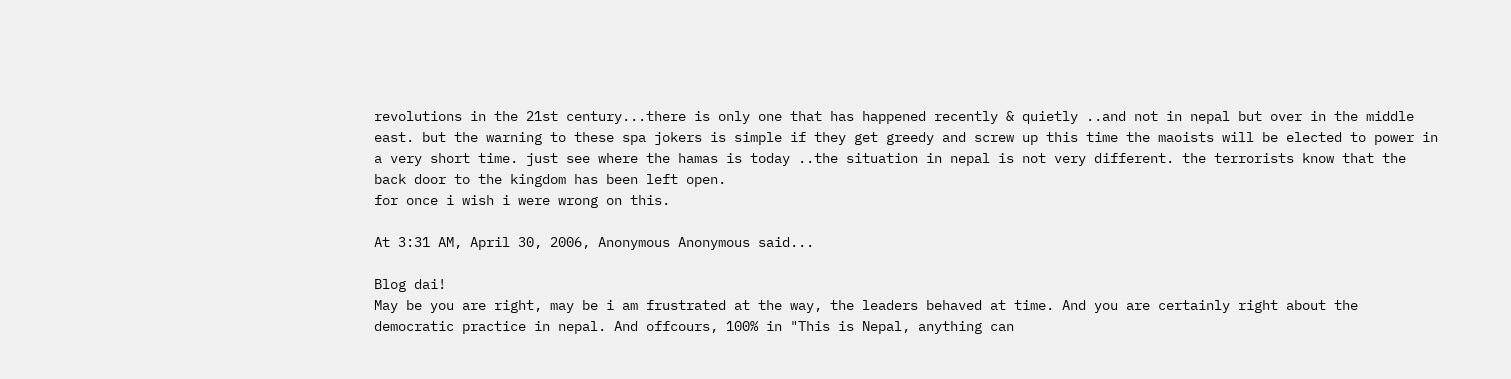revolutions in the 21st century...there is only one that has happened recently & quietly ..and not in nepal but over in the middle east. but the warning to these spa jokers is simple if they get greedy and screw up this time the maoists will be elected to power in a very short time. just see where the hamas is today ..the situation in nepal is not very different. the terrorists know that the back door to the kingdom has been left open.
for once i wish i were wrong on this.

At 3:31 AM, April 30, 2006, Anonymous Anonymous said...

Blog dai!
May be you are right, may be i am frustrated at the way, the leaders behaved at time. And you are certainly right about the democratic practice in nepal. And offcours, 100% in "This is Nepal, anything can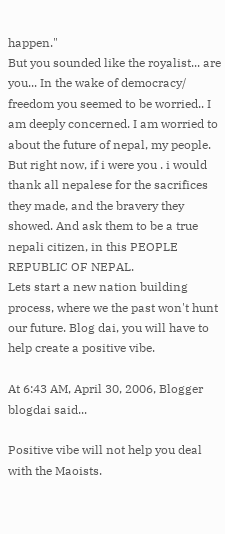happen."
But you sounded like the royalist... are you... In the wake of democracy/ freedom you seemed to be worried.. I am deeply concerned. I am worried to about the future of nepal, my people. But right now, if i were you . i would thank all nepalese for the sacrifices they made, and the bravery they showed. And ask them to be a true nepali citizen, in this PEOPLE REPUBLIC OF NEPAL.
Lets start a new nation building process, where we the past won't hunt our future. Blog dai, you will have to help create a positive vibe.

At 6:43 AM, April 30, 2006, Blogger blogdai said...

Positive vibe will not help you deal with the Maoists.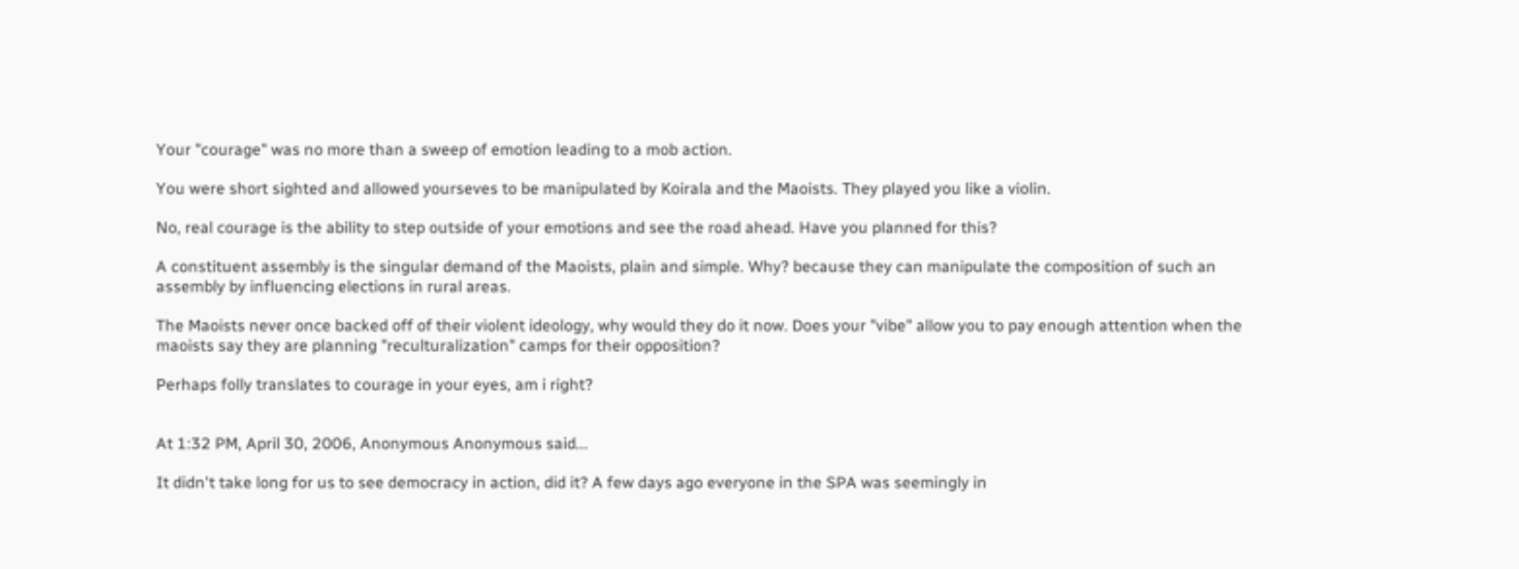Your "courage" was no more than a sweep of emotion leading to a mob action.

You were short sighted and allowed yourseves to be manipulated by Koirala and the Maoists. They played you like a violin.

No, real courage is the ability to step outside of your emotions and see the road ahead. Have you planned for this?

A constituent assembly is the singular demand of the Maoists, plain and simple. Why? because they can manipulate the composition of such an assembly by influencing elections in rural areas.

The Maoists never once backed off of their violent ideology, why would they do it now. Does your "vibe" allow you to pay enough attention when the maoists say they are planning "reculturalization" camps for their opposition?

Perhaps folly translates to courage in your eyes, am i right?


At 1:32 PM, April 30, 2006, Anonymous Anonymous said...

It didn't take long for us to see democracy in action, did it? A few days ago everyone in the SPA was seemingly in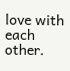love with each other.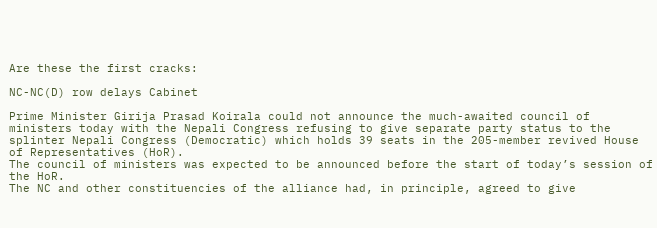Are these the first cracks:

NC-NC(D) row delays Cabinet

Prime Minister Girija Prasad Koirala could not announce the much-awaited council of ministers today with the Nepali Congress refusing to give separate party status to the splinter Nepali Congress (Democratic) which holds 39 seats in the 205-member revived House of Representatives (HoR).
The council of ministers was expected to be announced before the start of today’s session of the HoR.
The NC and other constituencies of the alliance had, in principle, agreed to give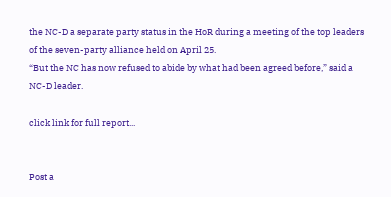the NC-D a separate party status in the HoR during a meeting of the top leaders of the seven-party alliance held on April 25.
“But the NC has now refused to abide by what had been agreed before,” said a NC-D leader.

click link for full report...


Post a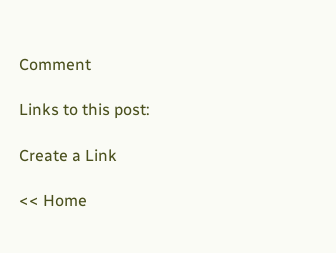Comment

Links to this post:

Create a Link

<< Home